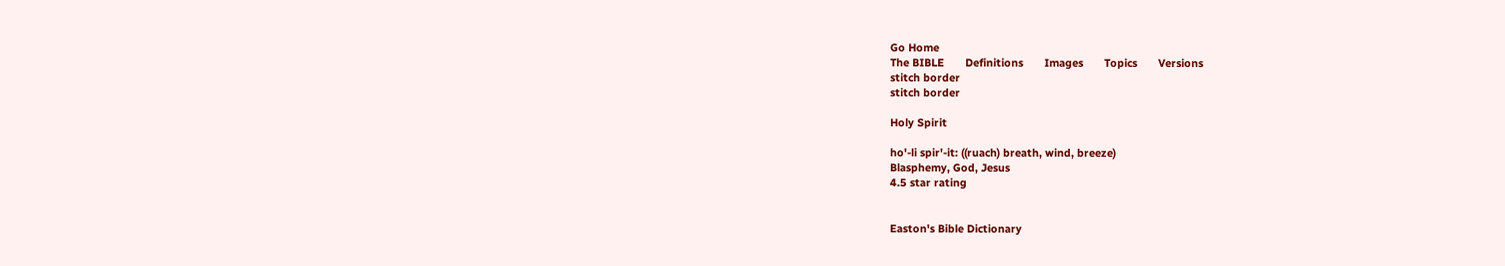Go Home
The BIBLE       Definitions       Images       Topics       Versions
stitch border
stitch border

Holy Spirit

ho'-li spir'-it: ((ruach) breath, wind, breeze)
Blasphemy, God, Jesus
4.5 star rating


Easton's Bible Dictionary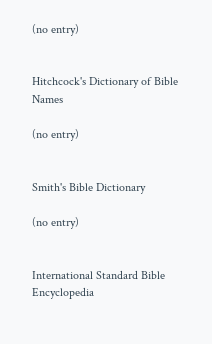(no entry)


Hitchcock's Dictionary of Bible Names

(no entry)


Smith's Bible Dictionary

(no entry)


International Standard Bible Encyclopedia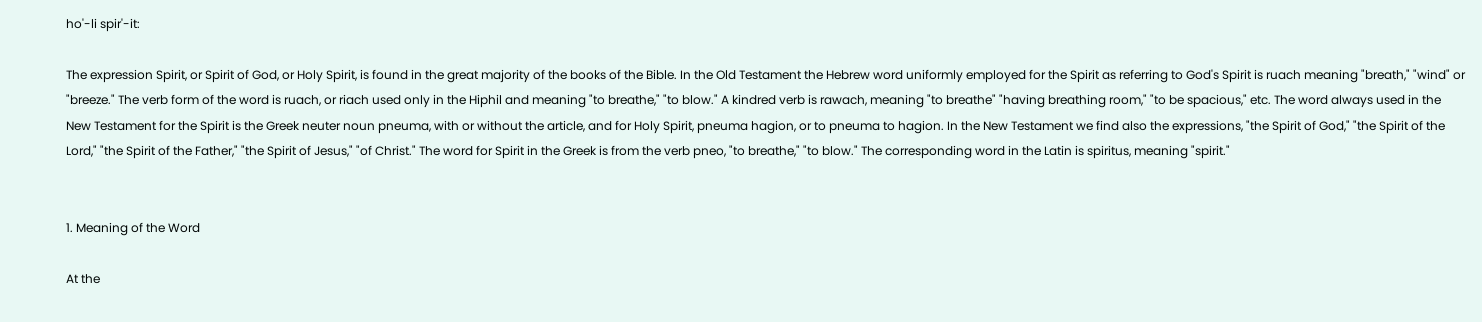ho'-li spir'-it:

The expression Spirit, or Spirit of God, or Holy Spirit, is found in the great majority of the books of the Bible. In the Old Testament the Hebrew word uniformly employed for the Spirit as referring to God's Spirit is ruach meaning "breath," "wind" or "breeze." The verb form of the word is ruach, or riach used only in the Hiphil and meaning "to breathe," "to blow." A kindred verb is rawach, meaning "to breathe" "having breathing room," "to be spacious," etc. The word always used in the New Testament for the Spirit is the Greek neuter noun pneuma, with or without the article, and for Holy Spirit, pneuma hagion, or to pneuma to hagion. In the New Testament we find also the expressions, "the Spirit of God," "the Spirit of the Lord," "the Spirit of the Father," "the Spirit of Jesus," "of Christ." The word for Spirit in the Greek is from the verb pneo, "to breathe," "to blow." The corresponding word in the Latin is spiritus, meaning "spirit."


1. Meaning of the Word

At the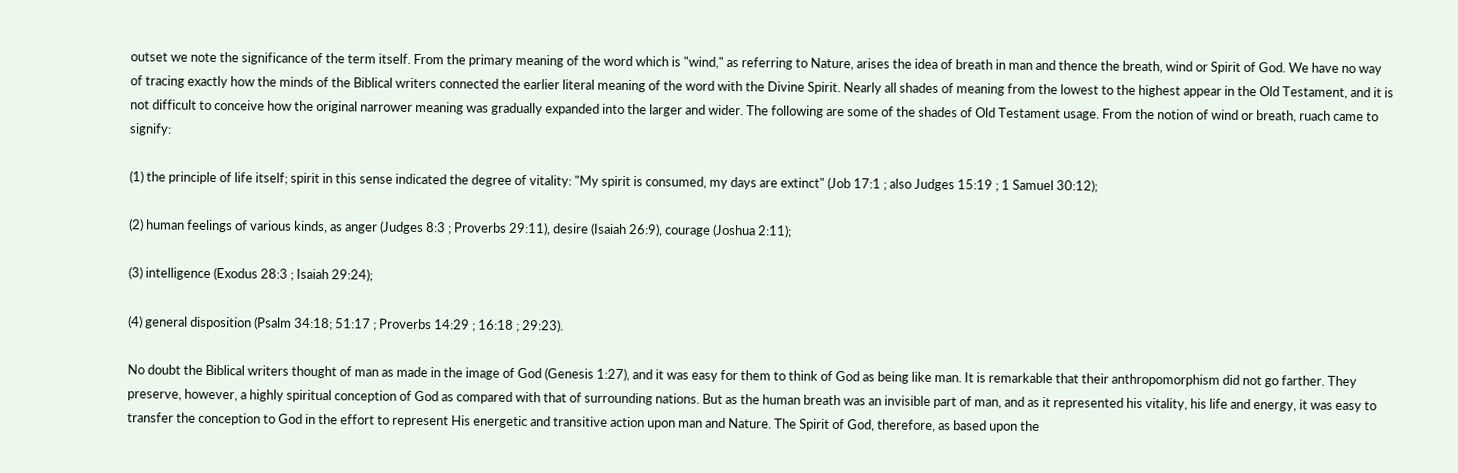outset we note the significance of the term itself. From the primary meaning of the word which is "wind," as referring to Nature, arises the idea of breath in man and thence the breath, wind or Spirit of God. We have no way of tracing exactly how the minds of the Biblical writers connected the earlier literal meaning of the word with the Divine Spirit. Nearly all shades of meaning from the lowest to the highest appear in the Old Testament, and it is not difficult to conceive how the original narrower meaning was gradually expanded into the larger and wider. The following are some of the shades of Old Testament usage. From the notion of wind or breath, ruach came to signify:

(1) the principle of life itself; spirit in this sense indicated the degree of vitality: "My spirit is consumed, my days are extinct" (Job 17:1 ; also Judges 15:19 ; 1 Samuel 30:12);

(2) human feelings of various kinds, as anger (Judges 8:3 ; Proverbs 29:11), desire (Isaiah 26:9), courage (Joshua 2:11);

(3) intelligence (Exodus 28:3 ; Isaiah 29:24);

(4) general disposition (Psalm 34:18; 51:17 ; Proverbs 14:29 ; 16:18 ; 29:23).

No doubt the Biblical writers thought of man as made in the image of God (Genesis 1:27), and it was easy for them to think of God as being like man. It is remarkable that their anthropomorphism did not go farther. They preserve, however, a highly spiritual conception of God as compared with that of surrounding nations. But as the human breath was an invisible part of man, and as it represented his vitality, his life and energy, it was easy to transfer the conception to God in the effort to represent His energetic and transitive action upon man and Nature. The Spirit of God, therefore, as based upon the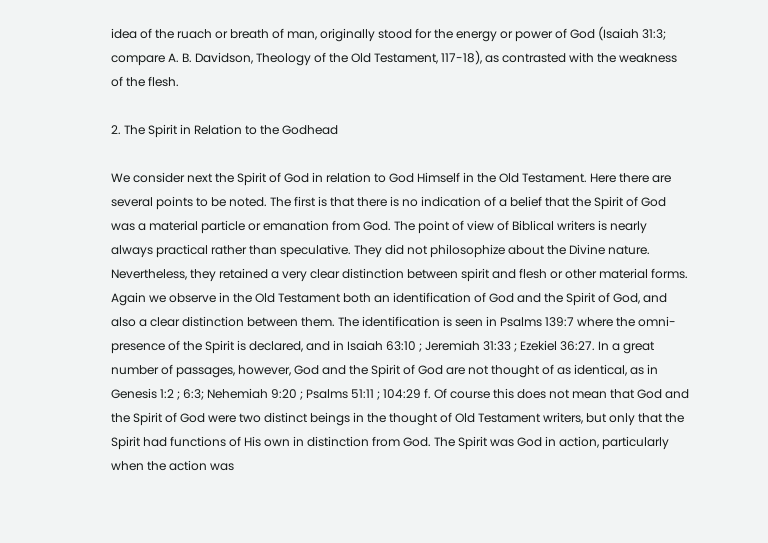idea of the ruach or breath of man, originally stood for the energy or power of God (Isaiah 31:3; compare A. B. Davidson, Theology of the Old Testament, 117-18), as contrasted with the weakness of the flesh.

2. The Spirit in Relation to the Godhead

We consider next the Spirit of God in relation to God Himself in the Old Testament. Here there are several points to be noted. The first is that there is no indication of a belief that the Spirit of God was a material particle or emanation from God. The point of view of Biblical writers is nearly always practical rather than speculative. They did not philosophize about the Divine nature. Nevertheless, they retained a very clear distinction between spirit and flesh or other material forms. Again we observe in the Old Testament both an identification of God and the Spirit of God, and also a clear distinction between them. The identification is seen in Psalms 139:7 where the omni-presence of the Spirit is declared, and in Isaiah 63:10 ; Jeremiah 31:33 ; Ezekiel 36:27. In a great number of passages, however, God and the Spirit of God are not thought of as identical, as in Genesis 1:2 ; 6:3; Nehemiah 9:20 ; Psalms 51:11 ; 104:29 f. Of course this does not mean that God and the Spirit of God were two distinct beings in the thought of Old Testament writers, but only that the Spirit had functions of His own in distinction from God. The Spirit was God in action, particularly when the action was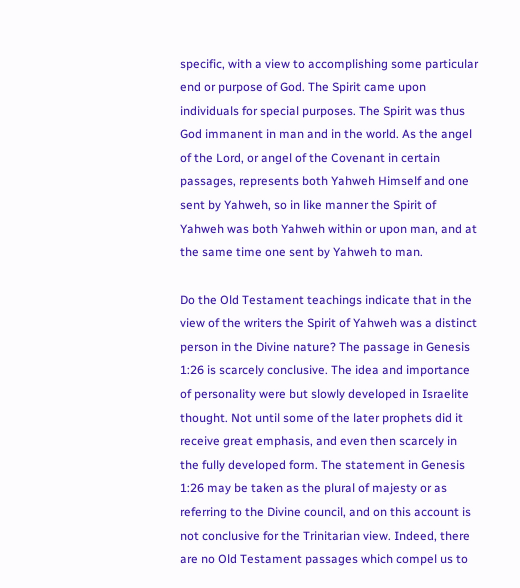specific, with a view to accomplishing some particular end or purpose of God. The Spirit came upon individuals for special purposes. The Spirit was thus God immanent in man and in the world. As the angel of the Lord, or angel of the Covenant in certain passages, represents both Yahweh Himself and one sent by Yahweh, so in like manner the Spirit of Yahweh was both Yahweh within or upon man, and at the same time one sent by Yahweh to man.

Do the Old Testament teachings indicate that in the view of the writers the Spirit of Yahweh was a distinct person in the Divine nature? The passage in Genesis 1:26 is scarcely conclusive. The idea and importance of personality were but slowly developed in Israelite thought. Not until some of the later prophets did it receive great emphasis, and even then scarcely in the fully developed form. The statement in Genesis 1:26 may be taken as the plural of majesty or as referring to the Divine council, and on this account is not conclusive for the Trinitarian view. Indeed, there are no Old Testament passages which compel us to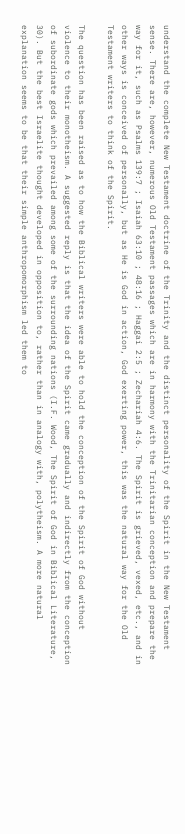understand the complete New Testament doctrine of the Trinity and the distinct personality of the Spirit in the New Testament sense. There are, however, numerous Old Testament passages which are in harmony with the Trinitarian conception and prepare the way for it, such as Psalms 139:7 ; Isaiah 63:10 ; 48:16 ; Haggai 2:5 ; Zechariah 4:6. The Spirit is grieved, vexed, etc., and in other ways is conceived of personally, but as He is God in action, God exerting power, this was the natural way for the Old Testament writers to think of the Spirit.

The question has been raised as to how the Biblical writers were able to hold the conception of the Spirit of God without violence to their monotheism. A suggested reply is that the idea of the Spirit came gradually and indirectly from the conception of subordinate gods which prevailed among some of the surrounding nations (I.F. Wood, The Spirit of God in Biblical Literature, 30). But the best Israelite thought developed in opposition to, rather than in analogy with, polytheism. A more natural explanation seems to be that their simple anthropomorphism led them to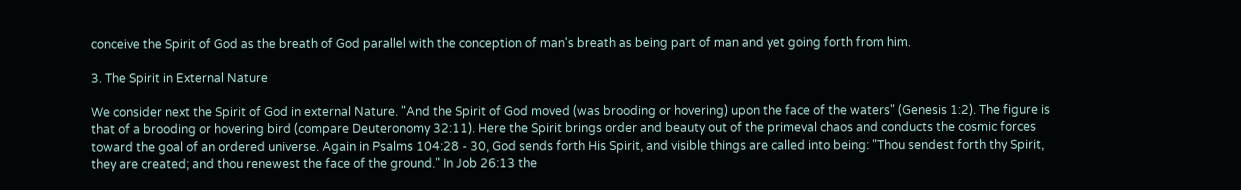conceive the Spirit of God as the breath of God parallel with the conception of man's breath as being part of man and yet going forth from him.

3. The Spirit in External Nature

We consider next the Spirit of God in external Nature. "And the Spirit of God moved (was brooding or hovering) upon the face of the waters" (Genesis 1:2). The figure is that of a brooding or hovering bird (compare Deuteronomy 32:11). Here the Spirit brings order and beauty out of the primeval chaos and conducts the cosmic forces toward the goal of an ordered universe. Again in Psalms 104:28 - 30, God sends forth His Spirit, and visible things are called into being: "Thou sendest forth thy Spirit, they are created; and thou renewest the face of the ground." In Job 26:13 the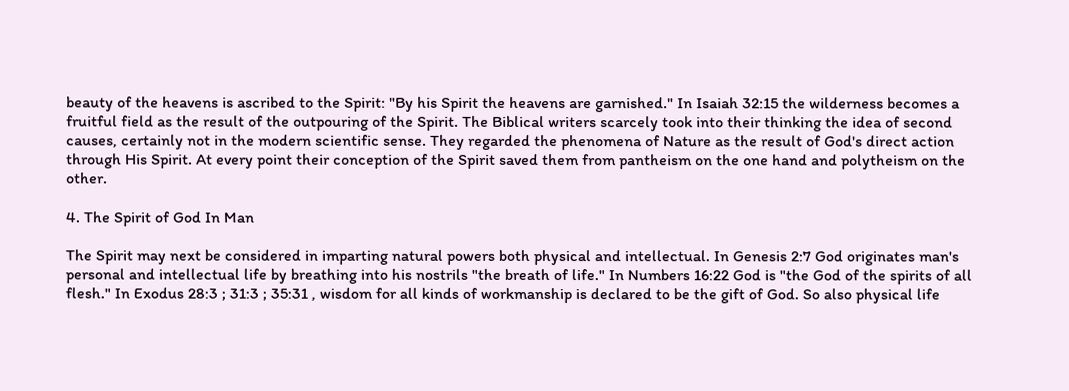beauty of the heavens is ascribed to the Spirit: "By his Spirit the heavens are garnished." In Isaiah 32:15 the wilderness becomes a fruitful field as the result of the outpouring of the Spirit. The Biblical writers scarcely took into their thinking the idea of second causes, certainly not in the modern scientific sense. They regarded the phenomena of Nature as the result of God's direct action through His Spirit. At every point their conception of the Spirit saved them from pantheism on the one hand and polytheism on the other.

4. The Spirit of God In Man

The Spirit may next be considered in imparting natural powers both physical and intellectual. In Genesis 2:7 God originates man's personal and intellectual life by breathing into his nostrils "the breath of life." In Numbers 16:22 God is "the God of the spirits of all flesh." In Exodus 28:3 ; 31:3 ; 35:31 , wisdom for all kinds of workmanship is declared to be the gift of God. So also physical life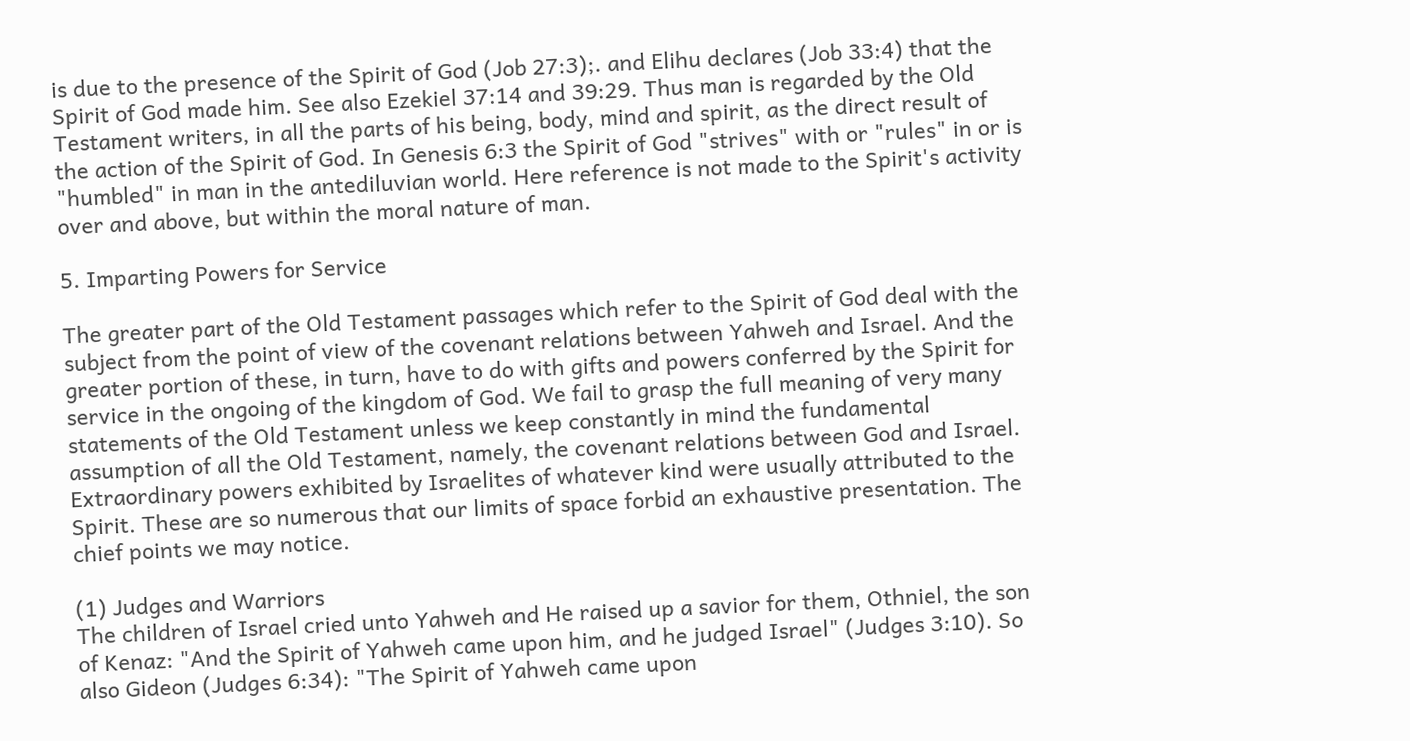is due to the presence of the Spirit of God (Job 27:3);. and Elihu declares (Job 33:4) that the Spirit of God made him. See also Ezekiel 37:14 and 39:29. Thus man is regarded by the Old Testament writers, in all the parts of his being, body, mind and spirit, as the direct result of the action of the Spirit of God. In Genesis 6:3 the Spirit of God "strives" with or "rules" in or is "humbled" in man in the antediluvian world. Here reference is not made to the Spirit's activity over and above, but within the moral nature of man.

5. Imparting Powers for Service

The greater part of the Old Testament passages which refer to the Spirit of God deal with the subject from the point of view of the covenant relations between Yahweh and Israel. And the greater portion of these, in turn, have to do with gifts and powers conferred by the Spirit for service in the ongoing of the kingdom of God. We fail to grasp the full meaning of very many statements of the Old Testament unless we keep constantly in mind the fundamental assumption of all the Old Testament, namely, the covenant relations between God and Israel. Extraordinary powers exhibited by Israelites of whatever kind were usually attributed to the Spirit. These are so numerous that our limits of space forbid an exhaustive presentation. The chief points we may notice.

(1) Judges and Warriors
The children of Israel cried unto Yahweh and He raised up a savior for them, Othniel, the son of Kenaz: "And the Spirit of Yahweh came upon him, and he judged Israel" (Judges 3:10). So also Gideon (Judges 6:34): "The Spirit of Yahweh came upon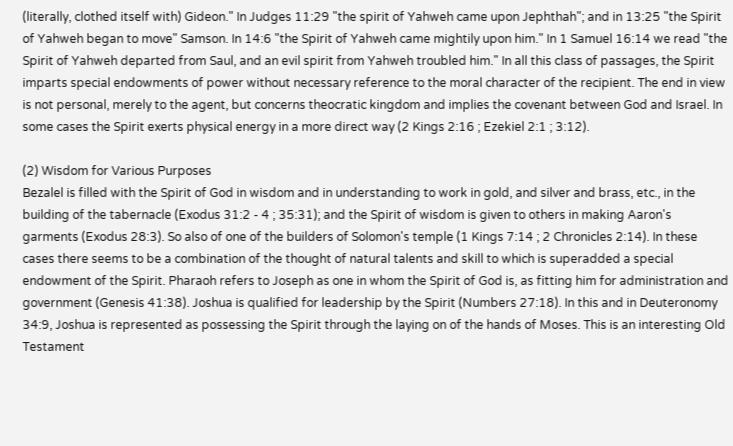(literally, clothed itself with) Gideon." In Judges 11:29 "the spirit of Yahweh came upon Jephthah"; and in 13:25 "the Spirit of Yahweh began to move" Samson. In 14:6 "the Spirit of Yahweh came mightily upon him." In 1 Samuel 16:14 we read "the Spirit of Yahweh departed from Saul, and an evil spirit from Yahweh troubled him." In all this class of passages, the Spirit imparts special endowments of power without necessary reference to the moral character of the recipient. The end in view is not personal, merely to the agent, but concerns theocratic kingdom and implies the covenant between God and Israel. In some cases the Spirit exerts physical energy in a more direct way (2 Kings 2:16 ; Ezekiel 2:1 ; 3:12).

(2) Wisdom for Various Purposes
Bezalel is filled with the Spirit of God in wisdom and in understanding to work in gold, and silver and brass, etc., in the building of the tabernacle (Exodus 31:2 - 4 ; 35:31); and the Spirit of wisdom is given to others in making Aaron's garments (Exodus 28:3). So also of one of the builders of Solomon's temple (1 Kings 7:14 ; 2 Chronicles 2:14). In these cases there seems to be a combination of the thought of natural talents and skill to which is superadded a special endowment of the Spirit. Pharaoh refers to Joseph as one in whom the Spirit of God is, as fitting him for administration and government (Genesis 41:38). Joshua is qualified for leadership by the Spirit (Numbers 27:18). In this and in Deuteronomy 34:9, Joshua is represented as possessing the Spirit through the laying on of the hands of Moses. This is an interesting Old Testament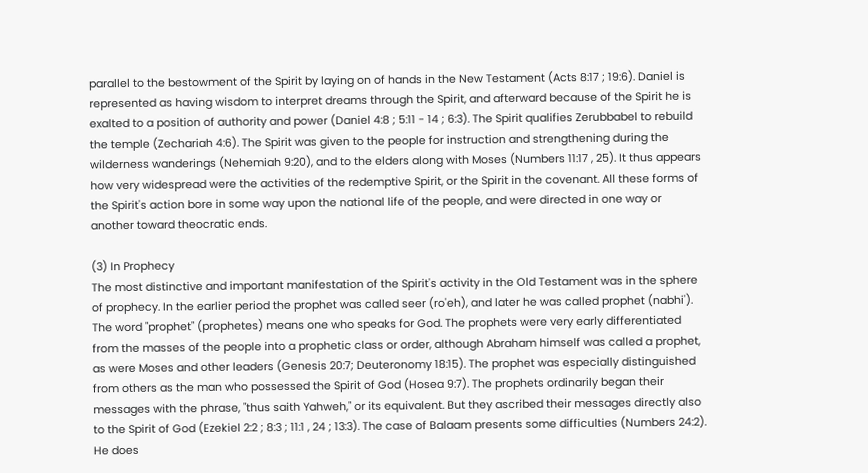parallel to the bestowment of the Spirit by laying on of hands in the New Testament (Acts 8:17 ; 19:6). Daniel is represented as having wisdom to interpret dreams through the Spirit, and afterward because of the Spirit he is exalted to a position of authority and power (Daniel 4:8 ; 5:11 - 14 ; 6:3). The Spirit qualifies Zerubbabel to rebuild the temple (Zechariah 4:6). The Spirit was given to the people for instruction and strengthening during the wilderness wanderings (Nehemiah 9:20), and to the elders along with Moses (Numbers 11:17 , 25). It thus appears how very widespread were the activities of the redemptive Spirit, or the Spirit in the covenant. All these forms of the Spirit's action bore in some way upon the national life of the people, and were directed in one way or another toward theocratic ends.

(3) In Prophecy
The most distinctive and important manifestation of the Spirit's activity in the Old Testament was in the sphere of prophecy. In the earlier period the prophet was called seer (ro'eh), and later he was called prophet (nabhi'). The word "prophet" (prophetes) means one who speaks for God. The prophets were very early differentiated from the masses of the people into a prophetic class or order, although Abraham himself was called a prophet, as were Moses and other leaders (Genesis 20:7; Deuteronomy 18:15). The prophet was especially distinguished from others as the man who possessed the Spirit of God (Hosea 9:7). The prophets ordinarily began their messages with the phrase, "thus saith Yahweh," or its equivalent. But they ascribed their messages directly also to the Spirit of God (Ezekiel 2:2 ; 8:3 ; 11:1 , 24 ; 13:3). The case of Balaam presents some difficulties (Numbers 24:2). He does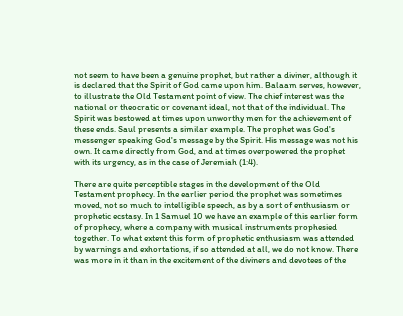not seem to have been a genuine prophet, but rather a diviner, although it is declared that the Spirit of God came upon him. Balaam serves, however, to illustrate the Old Testament point of view. The chief interest was the national or theocratic or covenant ideal, not that of the individual. The Spirit was bestowed at times upon unworthy men for the achievement of these ends. Saul presents a similar example. The prophet was God's messenger speaking God's message by the Spirit. His message was not his own. It came directly from God, and at times overpowered the prophet with its urgency, as in the case of Jeremiah (1:4).

There are quite perceptible stages in the development of the Old Testament prophecy. In the earlier period the prophet was sometimes moved, not so much to intelligible speech, as by a sort of enthusiasm or prophetic ecstasy. In 1 Samuel 10 we have an example of this earlier form of prophecy, where a company with musical instruments prophesied together. To what extent this form of prophetic enthusiasm was attended by warnings and exhortations, if so attended at all, we do not know. There was more in it than in the excitement of the diviners and devotees of the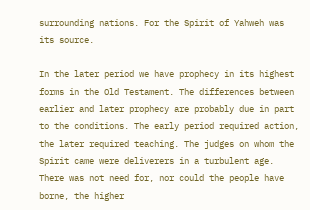surrounding nations. For the Spirit of Yahweh was its source.

In the later period we have prophecy in its highest forms in the Old Testament. The differences between earlier and later prophecy are probably due in part to the conditions. The early period required action, the later required teaching. The judges on whom the Spirit came were deliverers in a turbulent age. There was not need for, nor could the people have borne, the higher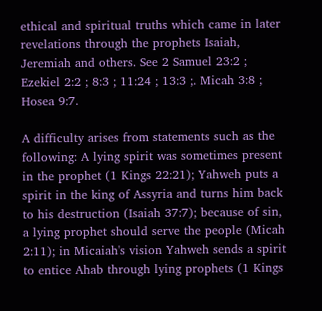ethical and spiritual truths which came in later revelations through the prophets Isaiah, Jeremiah and others. See 2 Samuel 23:2 ; Ezekiel 2:2 ; 8:3 ; 11:24 ; 13:3 ;. Micah 3:8 ; Hosea 9:7.

A difficulty arises from statements such as the following: A lying spirit was sometimes present in the prophet (1 Kings 22:21); Yahweh puts a spirit in the king of Assyria and turns him back to his destruction (Isaiah 37:7); because of sin, a lying prophet should serve the people (Micah 2:11); in Micaiah's vision Yahweh sends a spirit to entice Ahab through lying prophets (1 Kings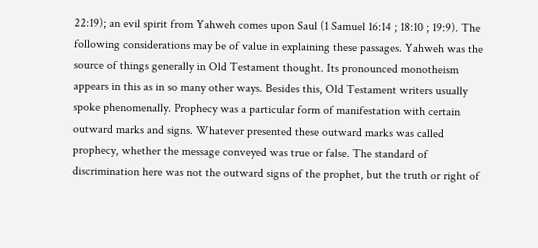22:19); an evil spirit from Yahweh comes upon Saul (1 Samuel 16:14 ; 18:10 ; 19:9). The following considerations may be of value in explaining these passages. Yahweh was the source of things generally in Old Testament thought. Its pronounced monotheism appears in this as in so many other ways. Besides this, Old Testament writers usually spoke phenomenally. Prophecy was a particular form of manifestation with certain outward marks and signs. Whatever presented these outward marks was called prophecy, whether the message conveyed was true or false. The standard of discrimination here was not the outward signs of the prophet, but the truth or right of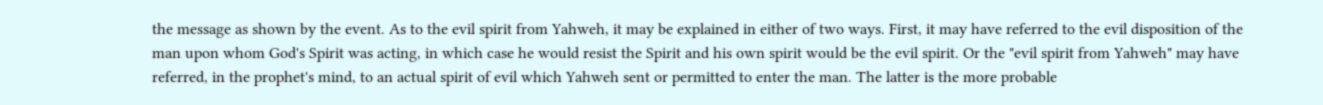the message as shown by the event. As to the evil spirit from Yahweh, it may be explained in either of two ways. First, it may have referred to the evil disposition of the man upon whom God's Spirit was acting, in which case he would resist the Spirit and his own spirit would be the evil spirit. Or the "evil spirit from Yahweh" may have referred, in the prophet's mind, to an actual spirit of evil which Yahweh sent or permitted to enter the man. The latter is the more probable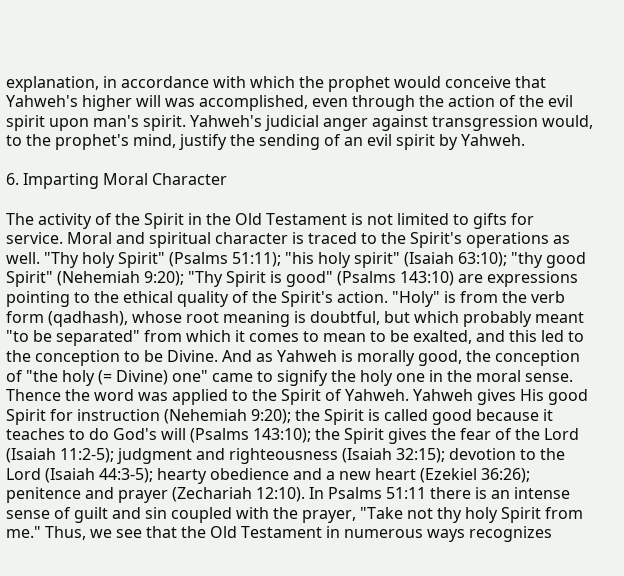explanation, in accordance with which the prophet would conceive that Yahweh's higher will was accomplished, even through the action of the evil spirit upon man's spirit. Yahweh's judicial anger against transgression would, to the prophet's mind, justify the sending of an evil spirit by Yahweh.

6. Imparting Moral Character

The activity of the Spirit in the Old Testament is not limited to gifts for service. Moral and spiritual character is traced to the Spirit's operations as well. "Thy holy Spirit" (Psalms 51:11); "his holy spirit" (Isaiah 63:10); "thy good Spirit" (Nehemiah 9:20); "Thy Spirit is good" (Psalms 143:10) are expressions pointing to the ethical quality of the Spirit's action. "Holy" is from the verb form (qadhash), whose root meaning is doubtful, but which probably meant "to be separated" from which it comes to mean to be exalted, and this led to the conception to be Divine. And as Yahweh is morally good, the conception of "the holy (= Divine) one" came to signify the holy one in the moral sense. Thence the word was applied to the Spirit of Yahweh. Yahweh gives His good Spirit for instruction (Nehemiah 9:20); the Spirit is called good because it teaches to do God's will (Psalms 143:10); the Spirit gives the fear of the Lord (Isaiah 11:2-5); judgment and righteousness (Isaiah 32:15); devotion to the Lord (Isaiah 44:3-5); hearty obedience and a new heart (Ezekiel 36:26); penitence and prayer (Zechariah 12:10). In Psalms 51:11 there is an intense sense of guilt and sin coupled with the prayer, "Take not thy holy Spirit from me." Thus, we see that the Old Testament in numerous ways recognizes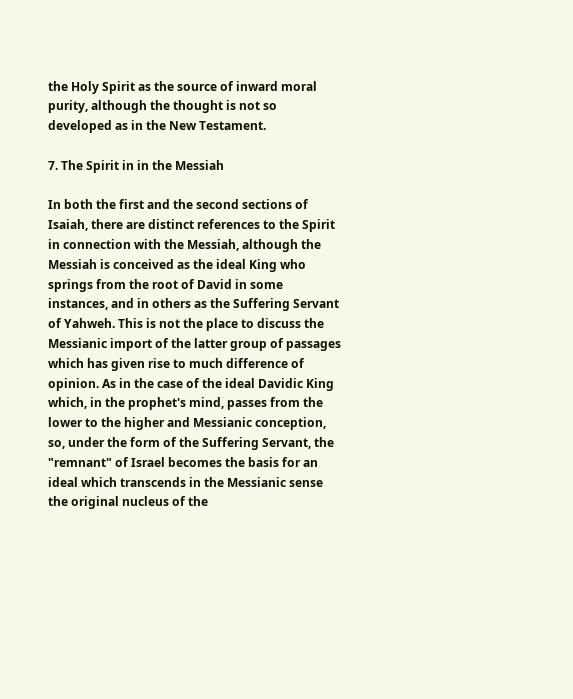the Holy Spirit as the source of inward moral purity, although the thought is not so developed as in the New Testament.

7. The Spirit in in the Messiah

In both the first and the second sections of Isaiah, there are distinct references to the Spirit in connection with the Messiah, although the Messiah is conceived as the ideal King who springs from the root of David in some instances, and in others as the Suffering Servant of Yahweh. This is not the place to discuss the Messianic import of the latter group of passages which has given rise to much difference of opinion. As in the case of the ideal Davidic King which, in the prophet's mind, passes from the lower to the higher and Messianic conception, so, under the form of the Suffering Servant, the "remnant" of Israel becomes the basis for an ideal which transcends in the Messianic sense the original nucleus of the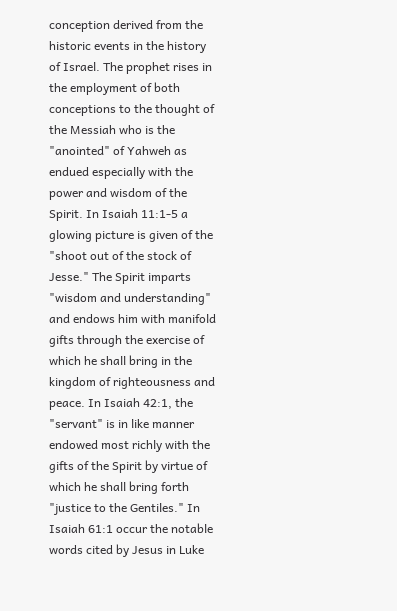conception derived from the historic events in the history of Israel. The prophet rises in the employment of both conceptions to the thought of the Messiah who is the "anointed" of Yahweh as endued especially with the power and wisdom of the Spirit. In Isaiah 11:1-5 a glowing picture is given of the "shoot out of the stock of Jesse." The Spirit imparts "wisdom and understanding" and endows him with manifold gifts through the exercise of which he shall bring in the kingdom of righteousness and peace. In Isaiah 42:1, the "servant" is in like manner endowed most richly with the gifts of the Spirit by virtue of which he shall bring forth "justice to the Gentiles." In Isaiah 61:1 occur the notable words cited by Jesus in Luke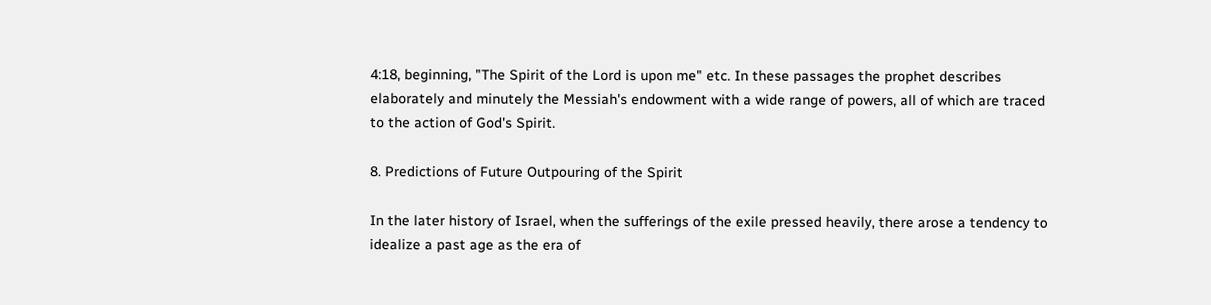4:18, beginning, "The Spirit of the Lord is upon me" etc. In these passages the prophet describes elaborately and minutely the Messiah's endowment with a wide range of powers, all of which are traced to the action of God's Spirit.

8. Predictions of Future Outpouring of the Spirit

In the later history of Israel, when the sufferings of the exile pressed heavily, there arose a tendency to idealize a past age as the era of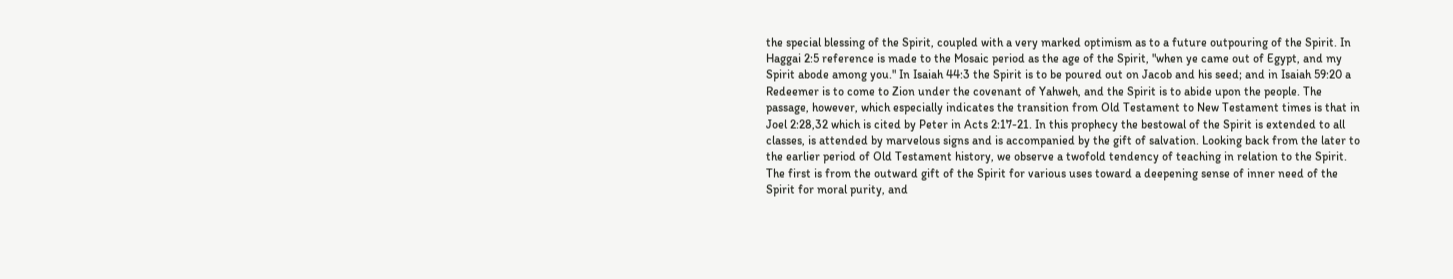the special blessing of the Spirit, coupled with a very marked optimism as to a future outpouring of the Spirit. In Haggai 2:5 reference is made to the Mosaic period as the age of the Spirit, "when ye came out of Egypt, and my Spirit abode among you." In Isaiah 44:3 the Spirit is to be poured out on Jacob and his seed; and in Isaiah 59:20 a Redeemer is to come to Zion under the covenant of Yahweh, and the Spirit is to abide upon the people. The passage, however, which especially indicates the transition from Old Testament to New Testament times is that in Joel 2:28,32 which is cited by Peter in Acts 2:17-21. In this prophecy the bestowal of the Spirit is extended to all classes, is attended by marvelous signs and is accompanied by the gift of salvation. Looking back from the later to the earlier period of Old Testament history, we observe a twofold tendency of teaching in relation to the Spirit. The first is from the outward gift of the Spirit for various uses toward a deepening sense of inner need of the Spirit for moral purity, and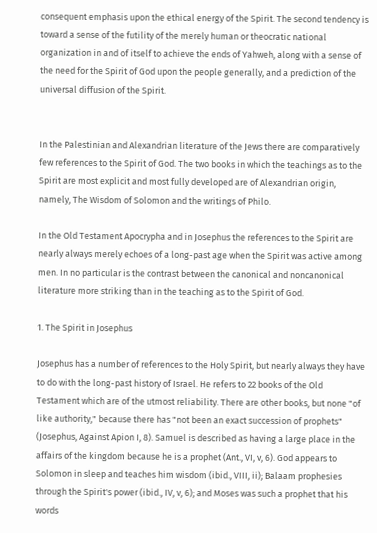consequent emphasis upon the ethical energy of the Spirit. The second tendency is toward a sense of the futility of the merely human or theocratic national organization in and of itself to achieve the ends of Yahweh, along with a sense of the need for the Spirit of God upon the people generally, and a prediction of the universal diffusion of the Spirit.


In the Palestinian and Alexandrian literature of the Jews there are comparatively few references to the Spirit of God. The two books in which the teachings as to the Spirit are most explicit and most fully developed are of Alexandrian origin, namely, The Wisdom of Solomon and the writings of Philo.

In the Old Testament Apocrypha and in Josephus the references to the Spirit are nearly always merely echoes of a long-past age when the Spirit was active among men. In no particular is the contrast between the canonical and noncanonical literature more striking than in the teaching as to the Spirit of God.

1. The Spirit in Josephus

Josephus has a number of references to the Holy Spirit, but nearly always they have to do with the long-past history of Israel. He refers to 22 books of the Old Testament which are of the utmost reliability. There are other books, but none "of like authority," because there has "not been an exact succession of prophets" (Josephus, Against Apion I, 8). Samuel is described as having a large place in the affairs of the kingdom because he is a prophet (Ant., VI, v, 6). God appears to Solomon in sleep and teaches him wisdom (ibid., VIII, ii); Balaam prophesies through the Spirit's power (ibid., IV, v, 6); and Moses was such a prophet that his words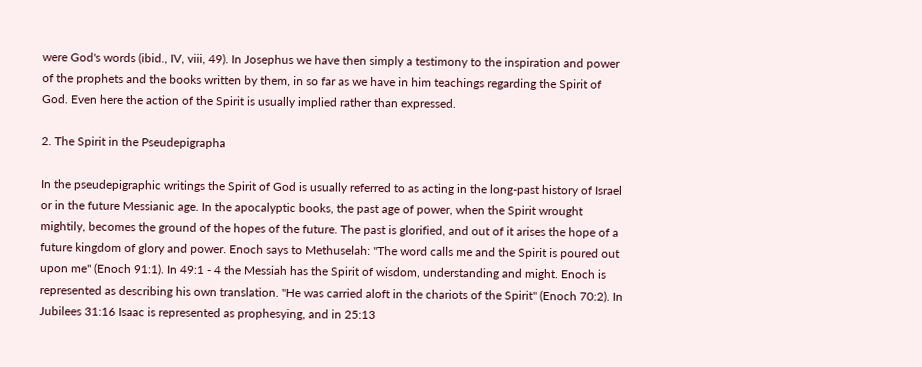were God's words (ibid., IV, viii, 49). In Josephus we have then simply a testimony to the inspiration and power of the prophets and the books written by them, in so far as we have in him teachings regarding the Spirit of God. Even here the action of the Spirit is usually implied rather than expressed.

2. The Spirit in the Pseudepigrapha

In the pseudepigraphic writings the Spirit of God is usually referred to as acting in the long-past history of Israel or in the future Messianic age. In the apocalyptic books, the past age of power, when the Spirit wrought mightily, becomes the ground of the hopes of the future. The past is glorified, and out of it arises the hope of a future kingdom of glory and power. Enoch says to Methuselah: "The word calls me and the Spirit is poured out upon me" (Enoch 91:1). In 49:1 - 4 the Messiah has the Spirit of wisdom, understanding and might. Enoch is represented as describing his own translation. "He was carried aloft in the chariots of the Spirit" (Enoch 70:2). In Jubilees 31:16 Isaac is represented as prophesying, and in 25:13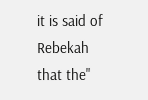it is said of Rebekah that the"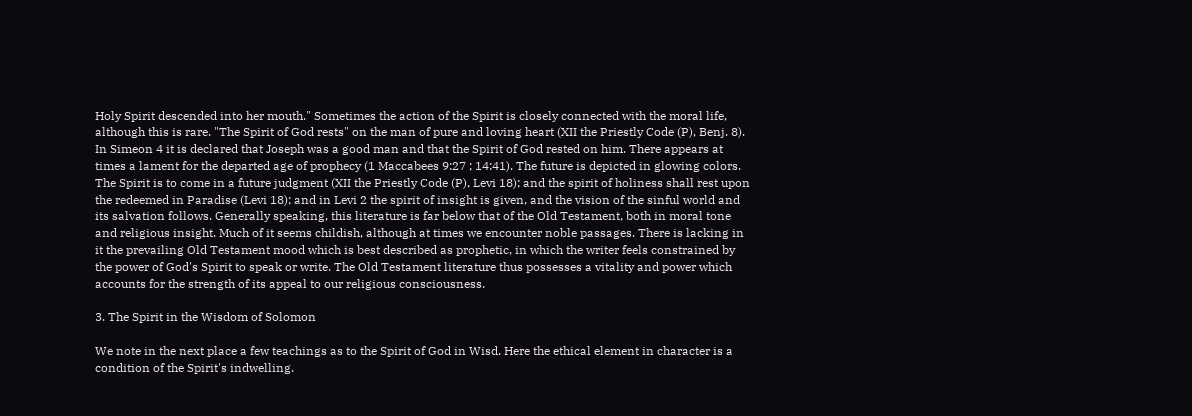Holy Spirit descended into her mouth." Sometimes the action of the Spirit is closely connected with the moral life, although this is rare. "The Spirit of God rests" on the man of pure and loving heart (XII the Priestly Code (P), Benj. 8). In Simeon 4 it is declared that Joseph was a good man and that the Spirit of God rested on him. There appears at times a lament for the departed age of prophecy (1 Maccabees 9:27 ; 14:41). The future is depicted in glowing colors. The Spirit is to come in a future judgment (XII the Priestly Code (P), Levi 18); and the spirit of holiness shall rest upon the redeemed in Paradise (Levi 18); and in Levi 2 the spirit of insight is given, and the vision of the sinful world and its salvation follows. Generally speaking, this literature is far below that of the Old Testament, both in moral tone and religious insight. Much of it seems childish, although at times we encounter noble passages. There is lacking in it the prevailing Old Testament mood which is best described as prophetic, in which the writer feels constrained by the power of God's Spirit to speak or write. The Old Testament literature thus possesses a vitality and power which accounts for the strength of its appeal to our religious consciousness.

3. The Spirit in the Wisdom of Solomon

We note in the next place a few teachings as to the Spirit of God in Wisd. Here the ethical element in character is a condition of the Spirit's indwelling.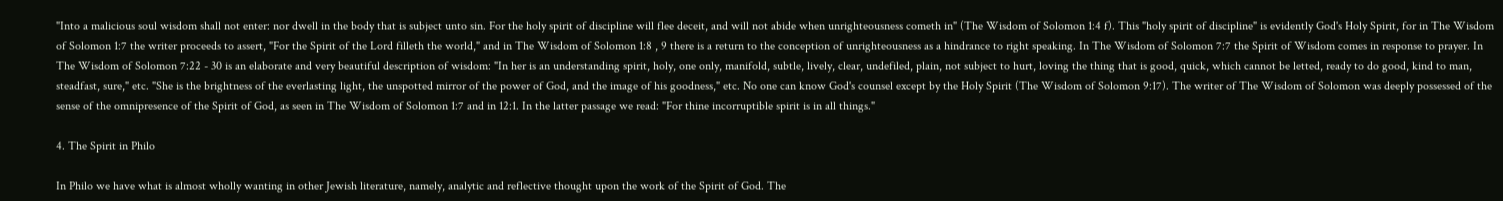"Into a malicious soul wisdom shall not enter: nor dwell in the body that is subject unto sin. For the holy spirit of discipline will flee deceit, and will not abide when unrighteousness cometh in" (The Wisdom of Solomon 1:4 f). This "holy spirit of discipline" is evidently God's Holy Spirit, for in The Wisdom of Solomon 1:7 the writer proceeds to assert, "For the Spirit of the Lord filleth the world," and in The Wisdom of Solomon 1:8 , 9 there is a return to the conception of unrighteousness as a hindrance to right speaking. In The Wisdom of Solomon 7:7 the Spirit of Wisdom comes in response to prayer. In The Wisdom of Solomon 7:22 - 30 is an elaborate and very beautiful description of wisdom: "In her is an understanding spirit, holy, one only, manifold, subtle, lively, clear, undefiled, plain, not subject to hurt, loving the thing that is good, quick, which cannot be letted, ready to do good, kind to man, steadfast, sure," etc. "She is the brightness of the everlasting light, the unspotted mirror of the power of God, and the image of his goodness," etc. No one can know God's counsel except by the Holy Spirit (The Wisdom of Solomon 9:17). The writer of The Wisdom of Solomon was deeply possessed of the sense of the omnipresence of the Spirit of God, as seen in The Wisdom of Solomon 1:7 and in 12:1. In the latter passage we read: "For thine incorruptible spirit is in all things."

4. The Spirit in Philo

In Philo we have what is almost wholly wanting in other Jewish literature, namely, analytic and reflective thought upon the work of the Spirit of God. The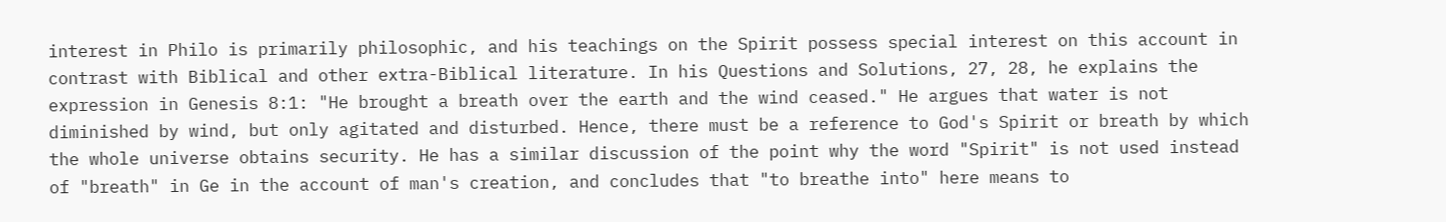interest in Philo is primarily philosophic, and his teachings on the Spirit possess special interest on this account in contrast with Biblical and other extra-Biblical literature. In his Questions and Solutions, 27, 28, he explains the expression in Genesis 8:1: "He brought a breath over the earth and the wind ceased." He argues that water is not diminished by wind, but only agitated and disturbed. Hence, there must be a reference to God's Spirit or breath by which the whole universe obtains security. He has a similar discussion of the point why the word "Spirit" is not used instead of "breath" in Ge in the account of man's creation, and concludes that "to breathe into" here means to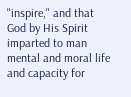"inspire," and that God by His Spirit imparted to man mental and moral life and capacity for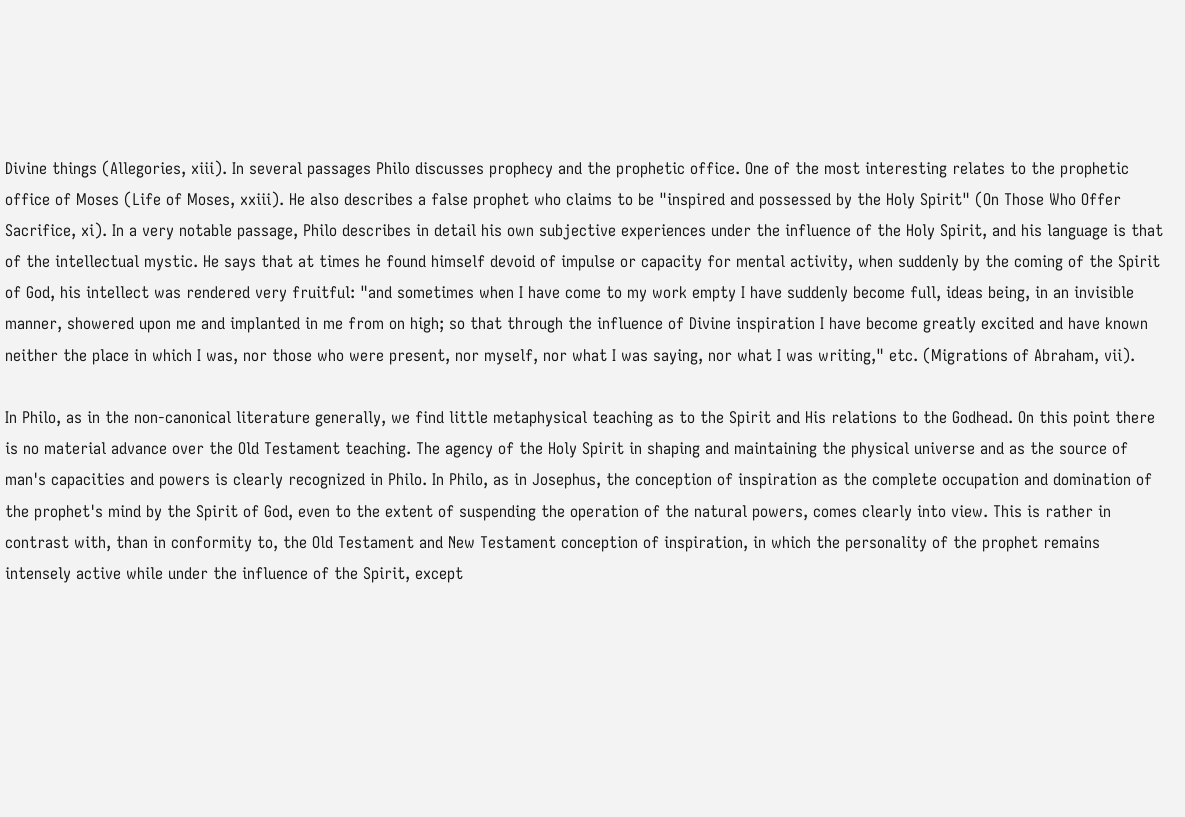Divine things (Allegories, xiii). In several passages Philo discusses prophecy and the prophetic office. One of the most interesting relates to the prophetic office of Moses (Life of Moses, xxiii). He also describes a false prophet who claims to be "inspired and possessed by the Holy Spirit" (On Those Who Offer Sacrifice, xi). In a very notable passage, Philo describes in detail his own subjective experiences under the influence of the Holy Spirit, and his language is that of the intellectual mystic. He says that at times he found himself devoid of impulse or capacity for mental activity, when suddenly by the coming of the Spirit of God, his intellect was rendered very fruitful: "and sometimes when I have come to my work empty I have suddenly become full, ideas being, in an invisible manner, showered upon me and implanted in me from on high; so that through the influence of Divine inspiration I have become greatly excited and have known neither the place in which I was, nor those who were present, nor myself, nor what I was saying, nor what I was writing," etc. (Migrations of Abraham, vii).

In Philo, as in the non-canonical literature generally, we find little metaphysical teaching as to the Spirit and His relations to the Godhead. On this point there is no material advance over the Old Testament teaching. The agency of the Holy Spirit in shaping and maintaining the physical universe and as the source of man's capacities and powers is clearly recognized in Philo. In Philo, as in Josephus, the conception of inspiration as the complete occupation and domination of the prophet's mind by the Spirit of God, even to the extent of suspending the operation of the natural powers, comes clearly into view. This is rather in contrast with, than in conformity to, the Old Testament and New Testament conception of inspiration, in which the personality of the prophet remains intensely active while under the influence of the Spirit, except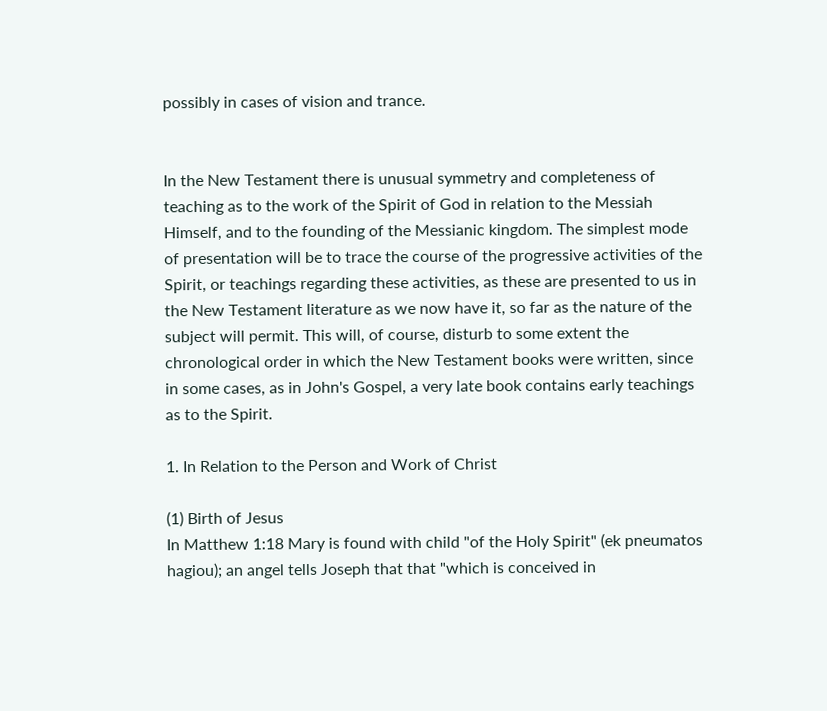possibly in cases of vision and trance.


In the New Testament there is unusual symmetry and completeness of teaching as to the work of the Spirit of God in relation to the Messiah Himself, and to the founding of the Messianic kingdom. The simplest mode of presentation will be to trace the course of the progressive activities of the Spirit, or teachings regarding these activities, as these are presented to us in the New Testament literature as we now have it, so far as the nature of the subject will permit. This will, of course, disturb to some extent the chronological order in which the New Testament books were written, since in some cases, as in John's Gospel, a very late book contains early teachings as to the Spirit.

1. In Relation to the Person and Work of Christ

(1) Birth of Jesus
In Matthew 1:18 Mary is found with child "of the Holy Spirit" (ek pneumatos hagiou); an angel tells Joseph that that "which is conceived in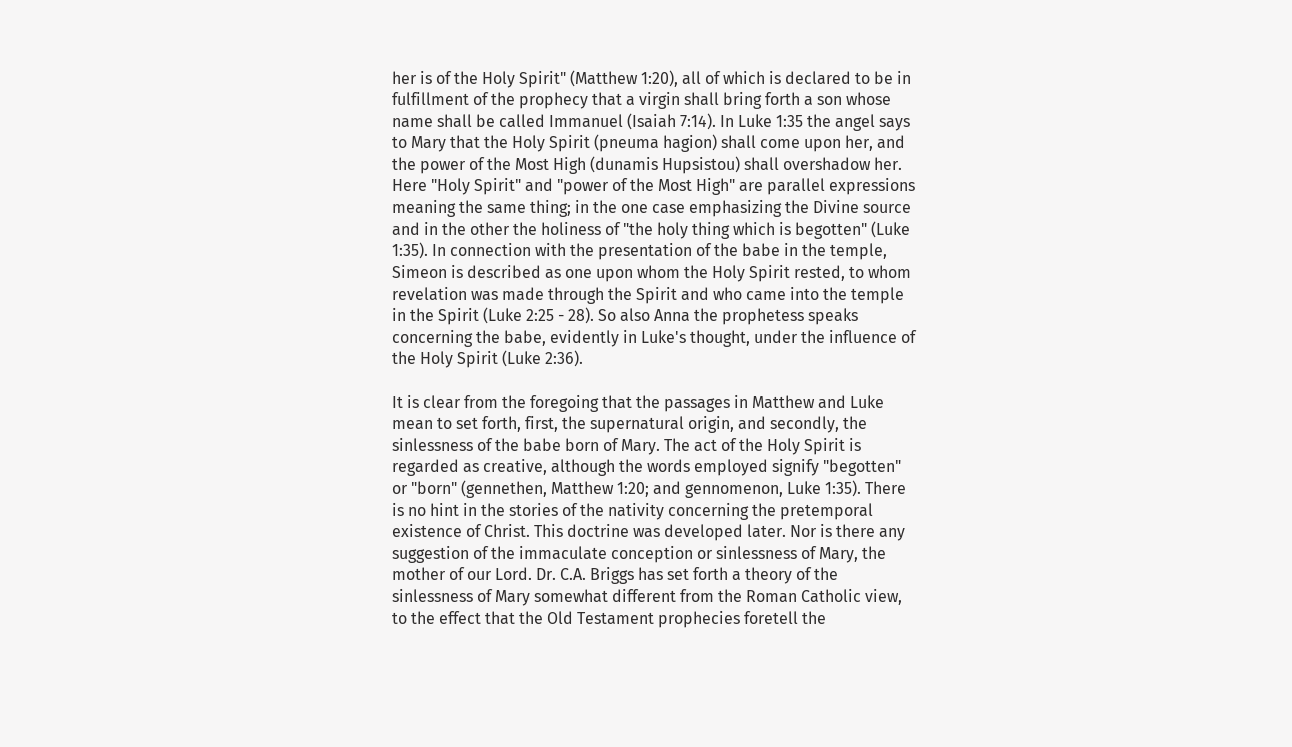her is of the Holy Spirit" (Matthew 1:20), all of which is declared to be in fulfillment of the prophecy that a virgin shall bring forth a son whose name shall be called Immanuel (Isaiah 7:14). In Luke 1:35 the angel says to Mary that the Holy Spirit (pneuma hagion) shall come upon her, and the power of the Most High (dunamis Hupsistou) shall overshadow her. Here "Holy Spirit" and "power of the Most High" are parallel expressions meaning the same thing; in the one case emphasizing the Divine source and in the other the holiness of "the holy thing which is begotten" (Luke 1:35). In connection with the presentation of the babe in the temple, Simeon is described as one upon whom the Holy Spirit rested, to whom revelation was made through the Spirit and who came into the temple in the Spirit (Luke 2:25 - 28). So also Anna the prophetess speaks concerning the babe, evidently in Luke's thought, under the influence of the Holy Spirit (Luke 2:36).

It is clear from the foregoing that the passages in Matthew and Luke mean to set forth, first, the supernatural origin, and secondly, the sinlessness of the babe born of Mary. The act of the Holy Spirit is regarded as creative, although the words employed signify "begotten" or "born" (gennethen, Matthew 1:20; and gennomenon, Luke 1:35). There is no hint in the stories of the nativity concerning the pretemporal existence of Christ. This doctrine was developed later. Nor is there any suggestion of the immaculate conception or sinlessness of Mary, the mother of our Lord. Dr. C.A. Briggs has set forth a theory of the sinlessness of Mary somewhat different from the Roman Catholic view, to the effect that the Old Testament prophecies foretell the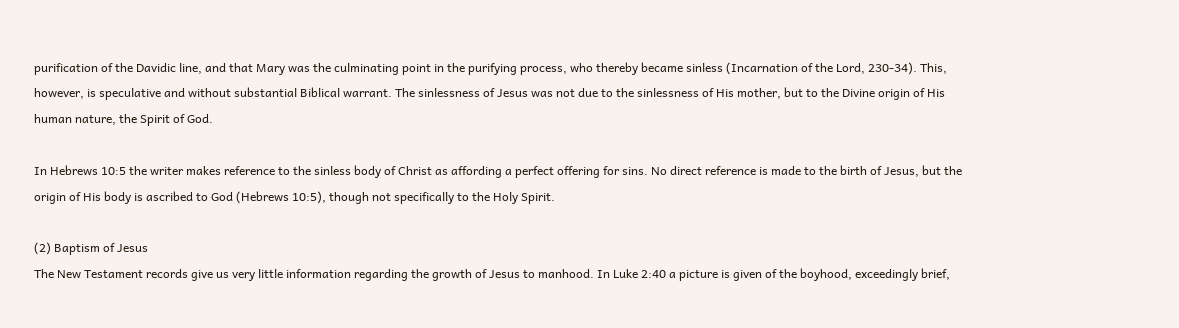purification of the Davidic line, and that Mary was the culminating point in the purifying process, who thereby became sinless (Incarnation of the Lord, 230-34). This, however, is speculative and without substantial Biblical warrant. The sinlessness of Jesus was not due to the sinlessness of His mother, but to the Divine origin of His human nature, the Spirit of God.

In Hebrews 10:5 the writer makes reference to the sinless body of Christ as affording a perfect offering for sins. No direct reference is made to the birth of Jesus, but the origin of His body is ascribed to God (Hebrews 10:5), though not specifically to the Holy Spirit.

(2) Baptism of Jesus
The New Testament records give us very little information regarding the growth of Jesus to manhood. In Luke 2:40 a picture is given of the boyhood, exceedingly brief,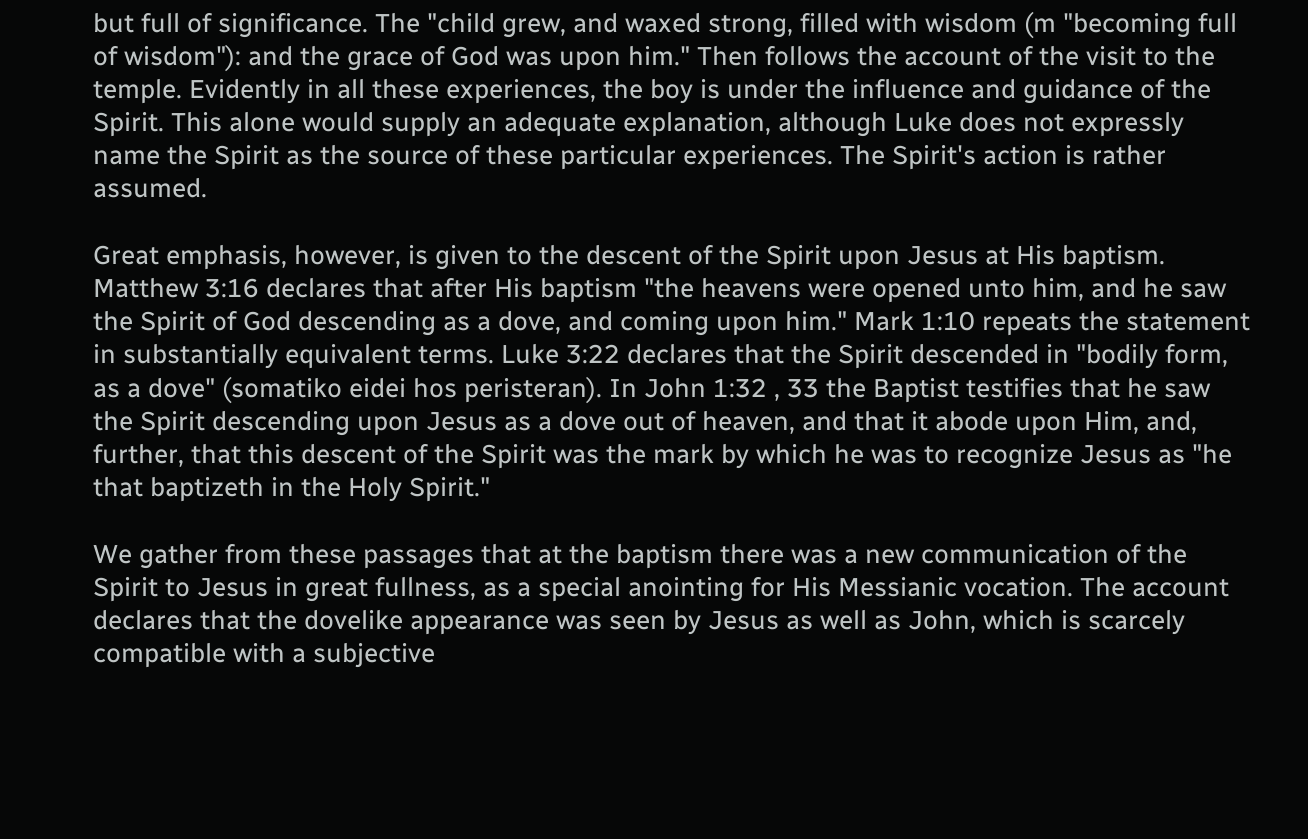but full of significance. The "child grew, and waxed strong, filled with wisdom (m "becoming full of wisdom"): and the grace of God was upon him." Then follows the account of the visit to the temple. Evidently in all these experiences, the boy is under the influence and guidance of the Spirit. This alone would supply an adequate explanation, although Luke does not expressly name the Spirit as the source of these particular experiences. The Spirit's action is rather assumed.

Great emphasis, however, is given to the descent of the Spirit upon Jesus at His baptism. Matthew 3:16 declares that after His baptism "the heavens were opened unto him, and he saw the Spirit of God descending as a dove, and coming upon him." Mark 1:10 repeats the statement in substantially equivalent terms. Luke 3:22 declares that the Spirit descended in "bodily form, as a dove" (somatiko eidei hos peristeran). In John 1:32 , 33 the Baptist testifies that he saw the Spirit descending upon Jesus as a dove out of heaven, and that it abode upon Him, and, further, that this descent of the Spirit was the mark by which he was to recognize Jesus as "he that baptizeth in the Holy Spirit."

We gather from these passages that at the baptism there was a new communication of the Spirit to Jesus in great fullness, as a special anointing for His Messianic vocation. The account declares that the dovelike appearance was seen by Jesus as well as John, which is scarcely compatible with a subjective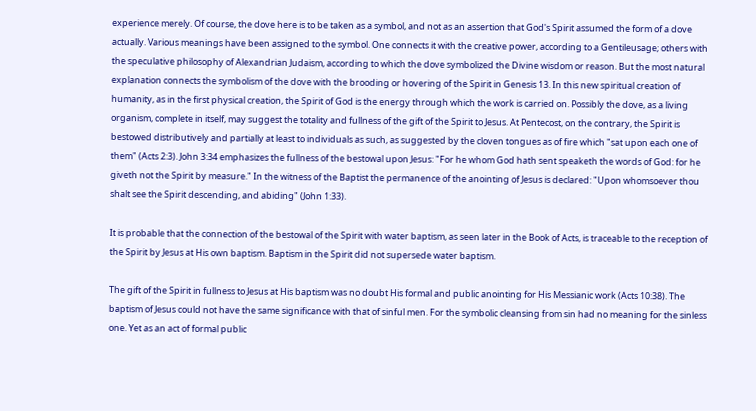experience merely. Of course, the dove here is to be taken as a symbol, and not as an assertion that God's Spirit assumed the form of a dove actually. Various meanings have been assigned to the symbol. One connects it with the creative power, according to a Gentileusage; others with the speculative philosophy of Alexandrian Judaism, according to which the dove symbolized the Divine wisdom or reason. But the most natural explanation connects the symbolism of the dove with the brooding or hovering of the Spirit in Genesis 13. In this new spiritual creation of humanity, as in the first physical creation, the Spirit of God is the energy through which the work is carried on. Possibly the dove, as a living organism, complete in itself, may suggest the totality and fullness of the gift of the Spirit to Jesus. At Pentecost, on the contrary, the Spirit is bestowed distributively and partially at least to individuals as such, as suggested by the cloven tongues as of fire which "sat upon each one of them" (Acts 2:3). John 3:34 emphasizes the fullness of the bestowal upon Jesus: "For he whom God hath sent speaketh the words of God: for he giveth not the Spirit by measure." In the witness of the Baptist the permanence of the anointing of Jesus is declared: "Upon whomsoever thou shalt see the Spirit descending, and abiding" (John 1:33).

It is probable that the connection of the bestowal of the Spirit with water baptism, as seen later in the Book of Acts, is traceable to the reception of the Spirit by Jesus at His own baptism. Baptism in the Spirit did not supersede water baptism.

The gift of the Spirit in fullness to Jesus at His baptism was no doubt His formal and public anointing for His Messianic work (Acts 10:38). The baptism of Jesus could not have the same significance with that of sinful men. For the symbolic cleansing from sin had no meaning for the sinless one. Yet as an act of formal public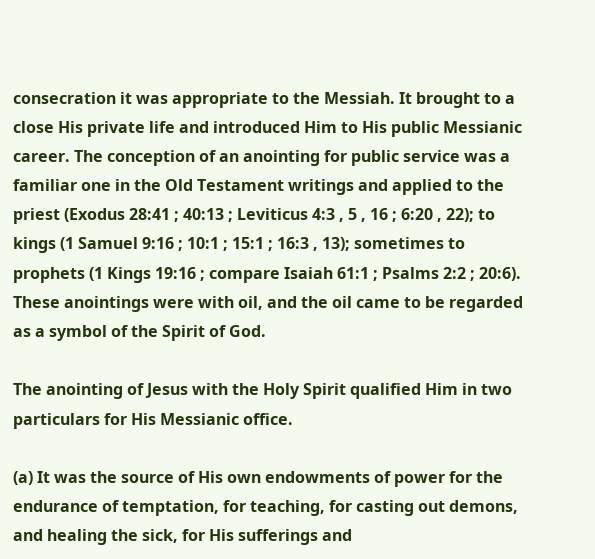consecration it was appropriate to the Messiah. It brought to a close His private life and introduced Him to His public Messianic career. The conception of an anointing for public service was a familiar one in the Old Testament writings and applied to the priest (Exodus 28:41 ; 40:13 ; Leviticus 4:3 , 5 , 16 ; 6:20 , 22); to kings (1 Samuel 9:16 ; 10:1 ; 15:1 ; 16:3 , 13); sometimes to prophets (1 Kings 19:16 ; compare Isaiah 61:1 ; Psalms 2:2 ; 20:6). These anointings were with oil, and the oil came to be regarded as a symbol of the Spirit of God.

The anointing of Jesus with the Holy Spirit qualified Him in two particulars for His Messianic office.

(a) It was the source of His own endowments of power for the endurance of temptation, for teaching, for casting out demons, and healing the sick, for His sufferings and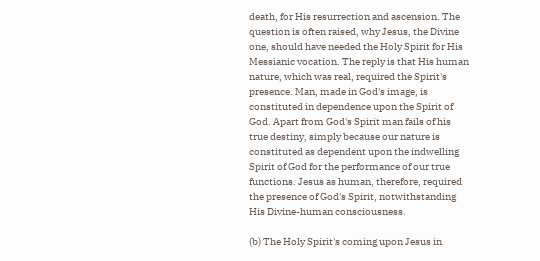death, for His resurrection and ascension. The question is often raised, why Jesus, the Divine one, should have needed the Holy Spirit for His Messianic vocation. The reply is that His human nature, which was real, required the Spirit's presence. Man, made in God's image, is constituted in dependence upon the Spirit of God. Apart from God's Spirit man fails of his true destiny, simply because our nature is constituted as dependent upon the indwelling Spirit of God for the performance of our true functions. Jesus as human, therefore, required the presence of God's Spirit, notwithstanding His Divine-human consciousness.

(b) The Holy Spirit's coming upon Jesus in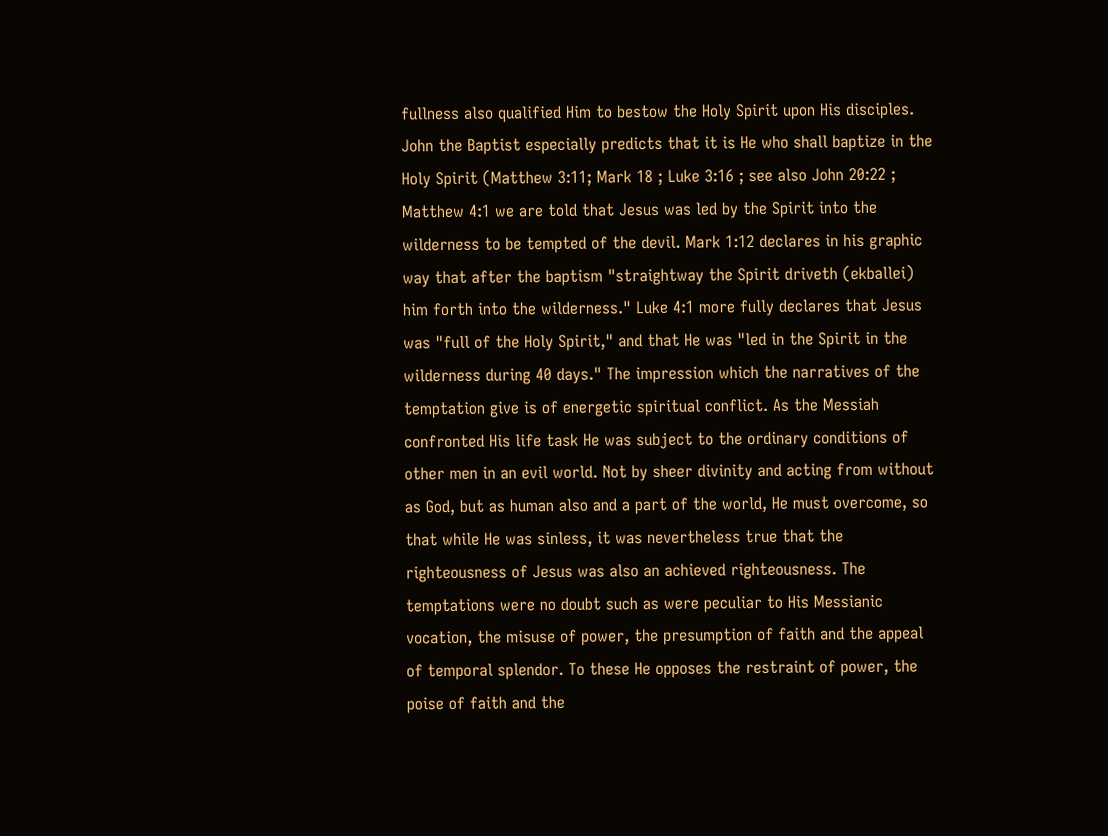fullness also qualified Him to bestow the Holy Spirit upon His disciples. John the Baptist especially predicts that it is He who shall baptize in the Holy Spirit (Matthew 3:11; Mark 18 ; Luke 3:16 ; see also John 20:22 ; Matthew 4:1 we are told that Jesus was led by the Spirit into the wilderness to be tempted of the devil. Mark 1:12 declares in his graphic way that after the baptism "straightway the Spirit driveth (ekballei) him forth into the wilderness." Luke 4:1 more fully declares that Jesus was "full of the Holy Spirit," and that He was "led in the Spirit in the wilderness during 40 days." The impression which the narratives of the temptation give is of energetic spiritual conflict. As the Messiah confronted His life task He was subject to the ordinary conditions of other men in an evil world. Not by sheer divinity and acting from without as God, but as human also and a part of the world, He must overcome, so that while He was sinless, it was nevertheless true that the righteousness of Jesus was also an achieved righteousness. The temptations were no doubt such as were peculiar to His Messianic vocation, the misuse of power, the presumption of faith and the appeal of temporal splendor. To these He opposes the restraint of power, the poise of faith and the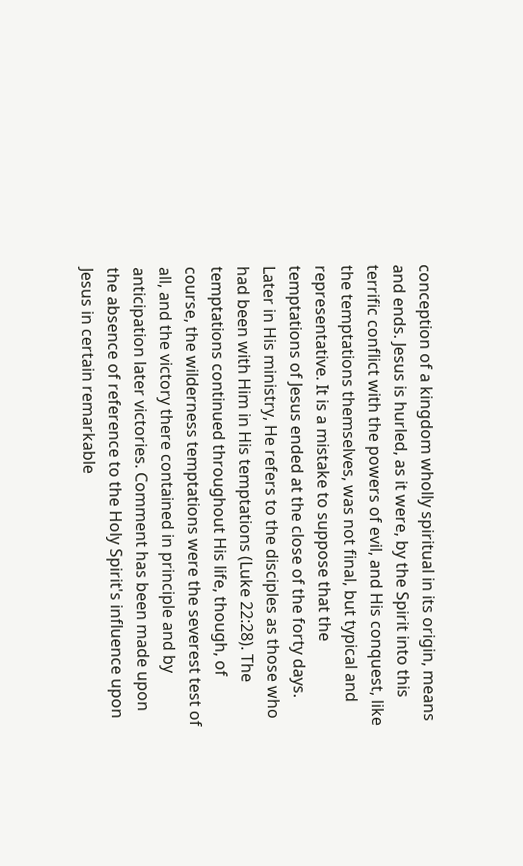conception of a kingdom wholly spiritual in its origin, means and ends. Jesus is hurled, as it were, by the Spirit into this terrific conflict with the powers of evil, and His conquest, like the temptations themselves, was not final, but typical and representative. It is a mistake to suppose that the temptations of Jesus ended at the close of the forty days. Later in His ministry, He refers to the disciples as those who had been with Him in His temptations (Luke 22:28). The temptations continued throughout His life, though, of course, the wilderness temptations were the severest test of all, and the victory there contained in principle and by anticipation later victories. Comment has been made upon the absence of reference to the Holy Spirit's influence upon Jesus in certain remarkable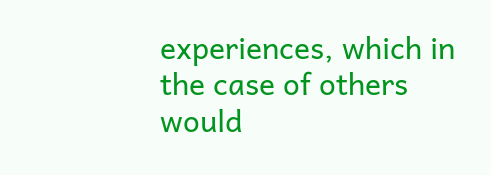experiences, which in the case of others would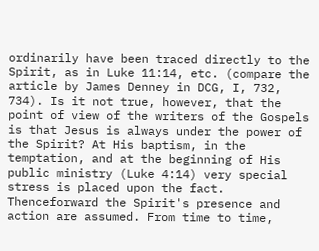ordinarily have been traced directly to the Spirit, as in Luke 11:14, etc. (compare the article by James Denney in DCG, I, 732, 734). Is it not true, however, that the point of view of the writers of the Gospels is that Jesus is always under the power of the Spirit? At His baptism, in the temptation, and at the beginning of His public ministry (Luke 4:14) very special stress is placed upon the fact. Thenceforward the Spirit's presence and action are assumed. From time to time,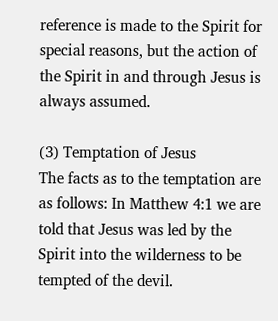reference is made to the Spirit for special reasons, but the action of the Spirit in and through Jesus is always assumed.

(3) Temptation of Jesus
The facts as to the temptation are as follows: In Matthew 4:1 we are told that Jesus was led by the Spirit into the wilderness to be tempted of the devil.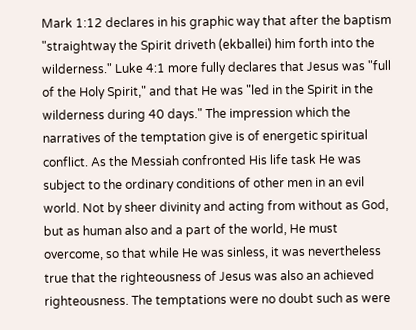Mark 1:12 declares in his graphic way that after the baptism "straightway the Spirit driveth (ekballei) him forth into the wilderness." Luke 4:1 more fully declares that Jesus was "full of the Holy Spirit," and that He was "led in the Spirit in the wilderness during 40 days." The impression which the narratives of the temptation give is of energetic spiritual conflict. As the Messiah confronted His life task He was subject to the ordinary conditions of other men in an evil world. Not by sheer divinity and acting from without as God, but as human also and a part of the world, He must overcome, so that while He was sinless, it was nevertheless true that the righteousness of Jesus was also an achieved righteousness. The temptations were no doubt such as were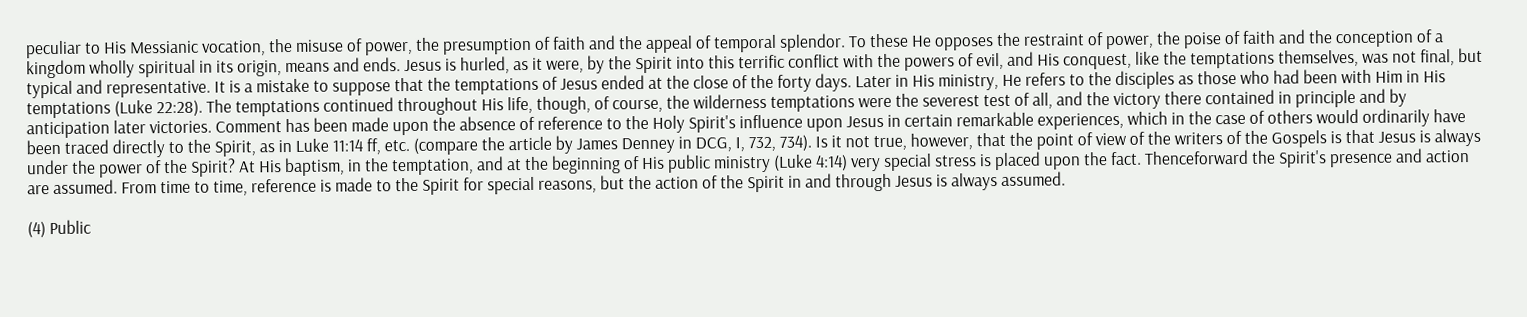peculiar to His Messianic vocation, the misuse of power, the presumption of faith and the appeal of temporal splendor. To these He opposes the restraint of power, the poise of faith and the conception of a kingdom wholly spiritual in its origin, means and ends. Jesus is hurled, as it were, by the Spirit into this terrific conflict with the powers of evil, and His conquest, like the temptations themselves, was not final, but typical and representative. It is a mistake to suppose that the temptations of Jesus ended at the close of the forty days. Later in His ministry, He refers to the disciples as those who had been with Him in His temptations (Luke 22:28). The temptations continued throughout His life, though, of course, the wilderness temptations were the severest test of all, and the victory there contained in principle and by anticipation later victories. Comment has been made upon the absence of reference to the Holy Spirit's influence upon Jesus in certain remarkable experiences, which in the case of others would ordinarily have been traced directly to the Spirit, as in Luke 11:14 ff, etc. (compare the article by James Denney in DCG, I, 732, 734). Is it not true, however, that the point of view of the writers of the Gospels is that Jesus is always under the power of the Spirit? At His baptism, in the temptation, and at the beginning of His public ministry (Luke 4:14) very special stress is placed upon the fact. Thenceforward the Spirit's presence and action are assumed. From time to time, reference is made to the Spirit for special reasons, but the action of the Spirit in and through Jesus is always assumed.

(4) Public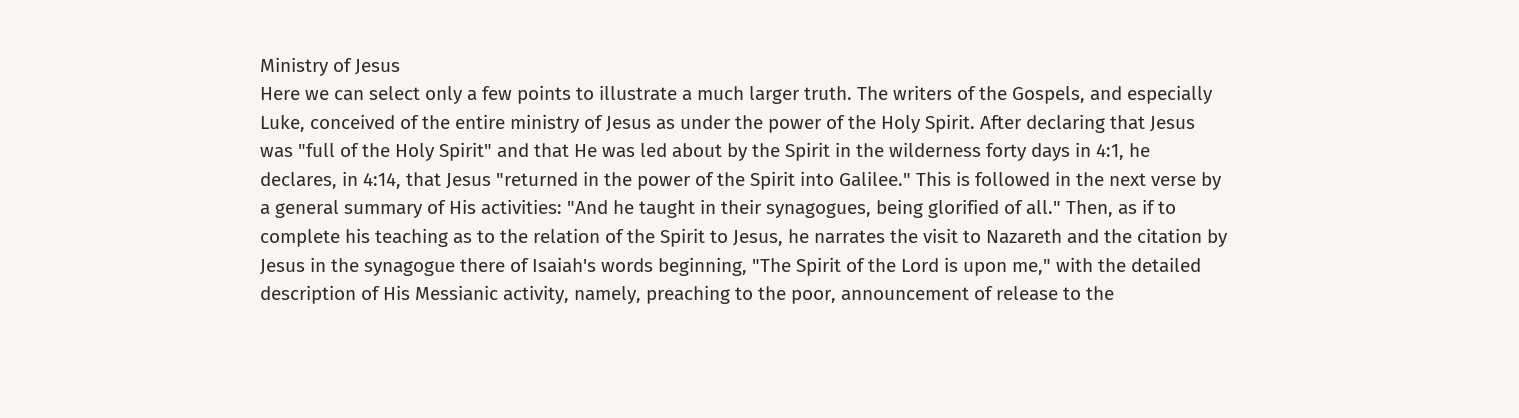Ministry of Jesus
Here we can select only a few points to illustrate a much larger truth. The writers of the Gospels, and especially Luke, conceived of the entire ministry of Jesus as under the power of the Holy Spirit. After declaring that Jesus was "full of the Holy Spirit" and that He was led about by the Spirit in the wilderness forty days in 4:1, he declares, in 4:14, that Jesus "returned in the power of the Spirit into Galilee." This is followed in the next verse by a general summary of His activities: "And he taught in their synagogues, being glorified of all." Then, as if to complete his teaching as to the relation of the Spirit to Jesus, he narrates the visit to Nazareth and the citation by Jesus in the synagogue there of Isaiah's words beginning, "The Spirit of the Lord is upon me," with the detailed description of His Messianic activity, namely, preaching to the poor, announcement of release to the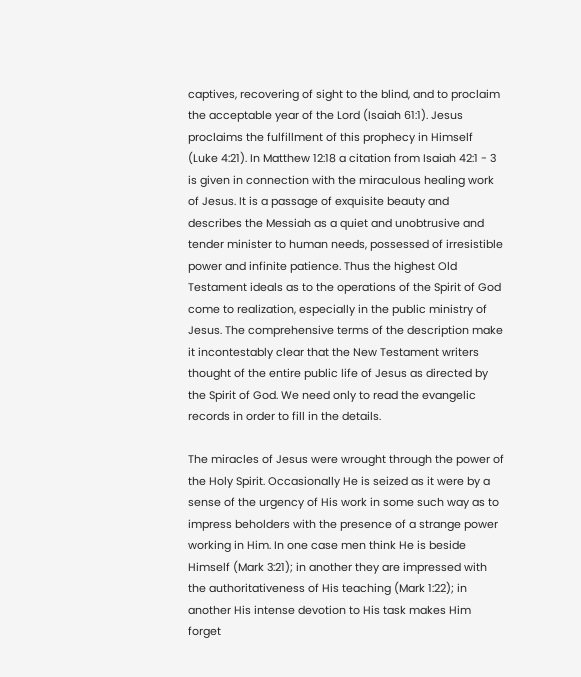captives, recovering of sight to the blind, and to proclaim the acceptable year of the Lord (Isaiah 61:1). Jesus proclaims the fulfillment of this prophecy in Himself (Luke 4:21). In Matthew 12:18 a citation from Isaiah 42:1 - 3 is given in connection with the miraculous healing work of Jesus. It is a passage of exquisite beauty and describes the Messiah as a quiet and unobtrusive and tender minister to human needs, possessed of irresistible power and infinite patience. Thus the highest Old Testament ideals as to the operations of the Spirit of God come to realization, especially in the public ministry of Jesus. The comprehensive terms of the description make it incontestably clear that the New Testament writers thought of the entire public life of Jesus as directed by the Spirit of God. We need only to read the evangelic records in order to fill in the details.

The miracles of Jesus were wrought through the power of the Holy Spirit. Occasionally He is seized as it were by a sense of the urgency of His work in some such way as to impress beholders with the presence of a strange power working in Him. In one case men think He is beside Himself (Mark 3:21); in another they are impressed with the authoritativeness of His teaching (Mark 1:22); in another His intense devotion to His task makes Him forget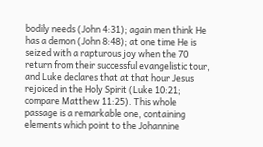bodily needs (John 4:31); again men think He has a demon (John 8:48); at one time He is seized with a rapturous joy when the 70 return from their successful evangelistic tour, and Luke declares that at that hour Jesus rejoiced in the Holy Spirit (Luke 10:21; compare Matthew 11:25). This whole passage is a remarkable one, containing elements which point to the Johannine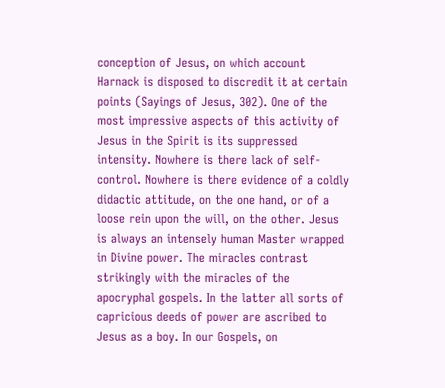conception of Jesus, on which account Harnack is disposed to discredit it at certain points (Sayings of Jesus, 302). One of the most impressive aspects of this activity of Jesus in the Spirit is its suppressed intensity. Nowhere is there lack of self-control. Nowhere is there evidence of a coldly didactic attitude, on the one hand, or of a loose rein upon the will, on the other. Jesus is always an intensely human Master wrapped in Divine power. The miracles contrast strikingly with the miracles of the apocryphal gospels. In the latter all sorts of capricious deeds of power are ascribed to Jesus as a boy. In our Gospels, on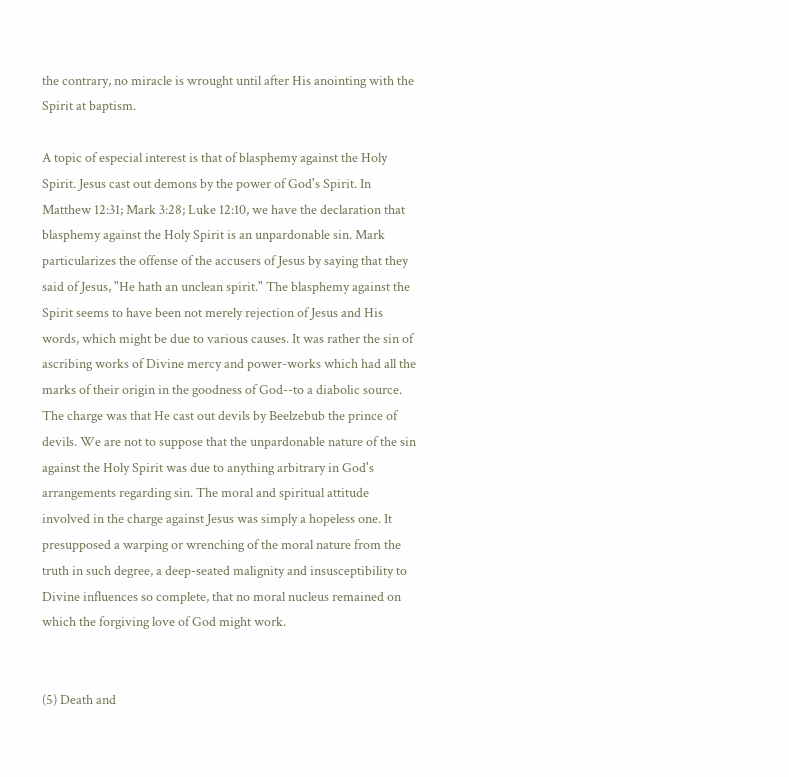the contrary, no miracle is wrought until after His anointing with the Spirit at baptism.

A topic of especial interest is that of blasphemy against the Holy Spirit. Jesus cast out demons by the power of God's Spirit. In Matthew 12:31; Mark 3:28; Luke 12:10, we have the declaration that blasphemy against the Holy Spirit is an unpardonable sin. Mark particularizes the offense of the accusers of Jesus by saying that they said of Jesus, "He hath an unclean spirit." The blasphemy against the Spirit seems to have been not merely rejection of Jesus and His words, which might be due to various causes. It was rather the sin of ascribing works of Divine mercy and power-works which had all the marks of their origin in the goodness of God--to a diabolic source. The charge was that He cast out devils by Beelzebub the prince of devils. We are not to suppose that the unpardonable nature of the sin against the Holy Spirit was due to anything arbitrary in God's arrangements regarding sin. The moral and spiritual attitude involved in the charge against Jesus was simply a hopeless one. It presupposed a warping or wrenching of the moral nature from the truth in such degree, a deep-seated malignity and insusceptibility to Divine influences so complete, that no moral nucleus remained on which the forgiving love of God might work.


(5) Death and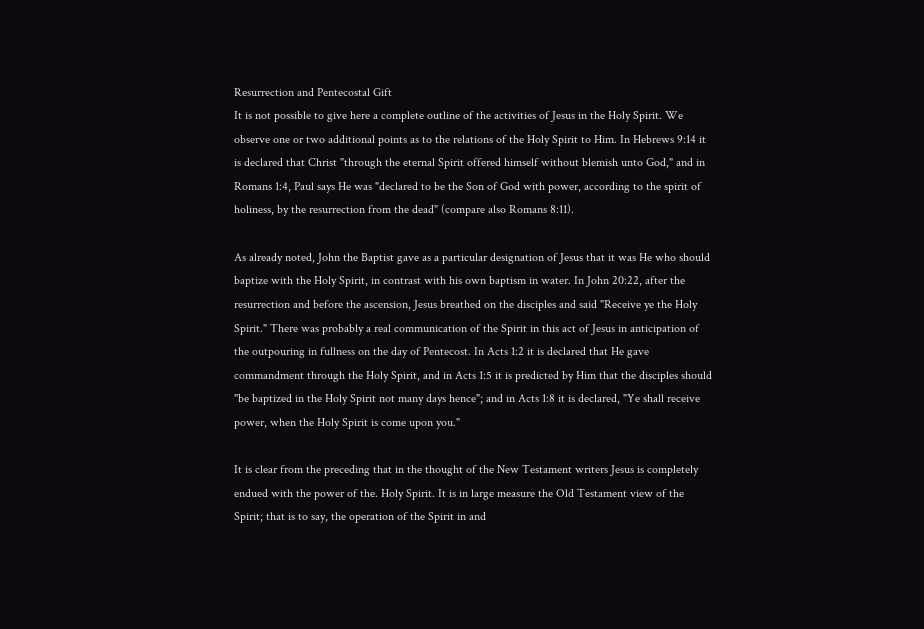Resurrection and Pentecostal Gift
It is not possible to give here a complete outline of the activities of Jesus in the Holy Spirit. We observe one or two additional points as to the relations of the Holy Spirit to Him. In Hebrews 9:14 it is declared that Christ "through the eternal Spirit offered himself without blemish unto God," and in Romans 1:4, Paul says He was "declared to be the Son of God with power, according to the spirit of holiness, by the resurrection from the dead" (compare also Romans 8:11).

As already noted, John the Baptist gave as a particular designation of Jesus that it was He who should baptize with the Holy Spirit, in contrast with his own baptism in water. In John 20:22, after the resurrection and before the ascension, Jesus breathed on the disciples and said "Receive ye the Holy Spirit." There was probably a real communication of the Spirit in this act of Jesus in anticipation of the outpouring in fullness on the day of Pentecost. In Acts 1:2 it is declared that He gave commandment through the Holy Spirit, and in Acts 1:5 it is predicted by Him that the disciples should "be baptized in the Holy Spirit not many days hence"; and in Acts 1:8 it is declared, "Ye shall receive power, when the Holy Spirit is come upon you."

It is clear from the preceding that in the thought of the New Testament writers Jesus is completely endued with the power of the. Holy Spirit. It is in large measure the Old Testament view of the Spirit; that is to say, the operation of the Spirit in and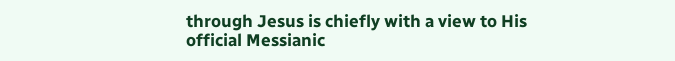through Jesus is chiefly with a view to His official Messianic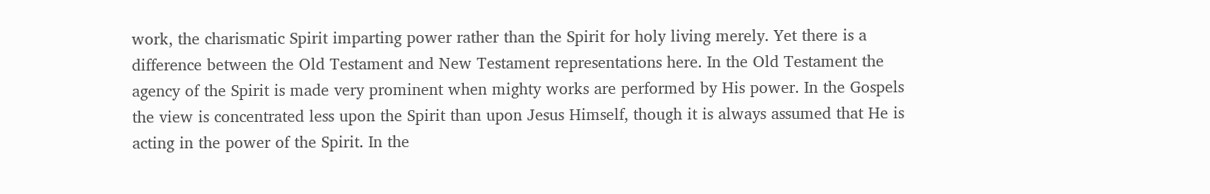work, the charismatic Spirit imparting power rather than the Spirit for holy living merely. Yet there is a difference between the Old Testament and New Testament representations here. In the Old Testament the agency of the Spirit is made very prominent when mighty works are performed by His power. In the Gospels the view is concentrated less upon the Spirit than upon Jesus Himself, though it is always assumed that He is acting in the power of the Spirit. In the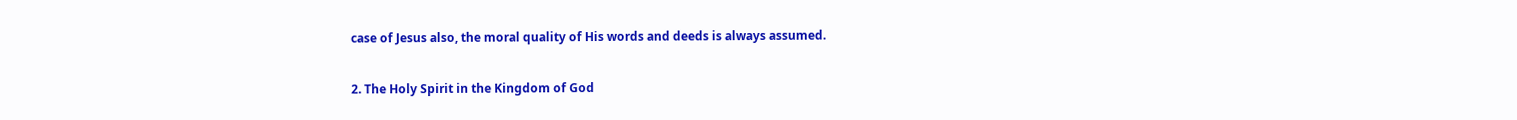case of Jesus also, the moral quality of His words and deeds is always assumed.

2. The Holy Spirit in the Kingdom of God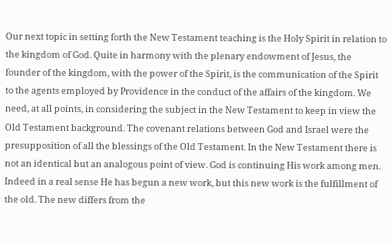Our next topic in setting forth the New Testament teaching is the Holy Spirit in relation to the kingdom of God. Quite in harmony with the plenary endowment of Jesus, the founder of the kingdom, with the power of the Spirit, is the communication of the Spirit to the agents employed by Providence in the conduct of the affairs of the kingdom. We need, at all points, in considering the subject in the New Testament to keep in view the Old Testament background. The covenant relations between God and Israel were the presupposition of all the blessings of the Old Testament. In the New Testament there is not an identical but an analogous point of view. God is continuing His work among men. Indeed in a real sense He has begun a new work, but this new work is the fulfillment of the old. The new differs from the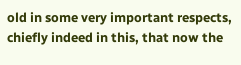old in some very important respects, chiefly indeed in this, that now the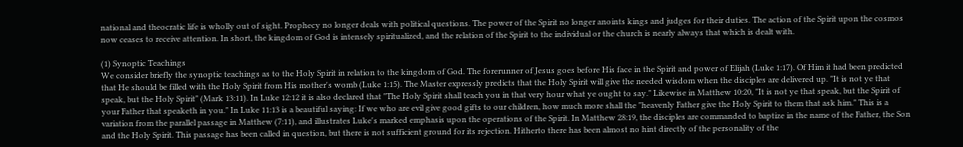national and theocratic life is wholly out of sight. Prophecy no longer deals with political questions. The power of the Spirit no longer anoints kings and judges for their duties. The action of the Spirit upon the cosmos now ceases to receive attention. In short, the kingdom of God is intensely spiritualized, and the relation of the Spirit to the individual or the church is nearly always that which is dealt with.

(1) Synoptic Teachings
We consider briefly the synoptic teachings as to the Holy Spirit in relation to the kingdom of God. The forerunner of Jesus goes before His face in the Spirit and power of Elijah (Luke 1:17). Of Him it had been predicted that He should be filled with the Holy Spirit from His mother's womb (Luke 1:15). The Master expressly predicts that the Holy Spirit will give the needed wisdom when the disciples are delivered up. "It is not ye that speak, but the Holy Spirit" (Mark 13:11). In Luke 12:12 it is also declared that "The Holy Spirit shall teach you in that very hour what ye ought to say." Likewise in Matthew 10:20, "It is not ye that speak, but the Spirit of your Father that speaketh in you." In Luke 11:13 is a beautiful saying: If we who are evil give good gifts to our children, how much more shall the "heavenly Father give the Holy Spirit to them that ask him." This is a variation from the parallel passage in Matthew (7:11), and illustrates Luke's marked emphasis upon the operations of the Spirit. In Matthew 28:19, the disciples are commanded to baptize in the name of the Father, the Son and the Holy Spirit. This passage has been called in question, but there is not sufficient ground for its rejection. Hitherto there has been almost no hint directly of the personality of the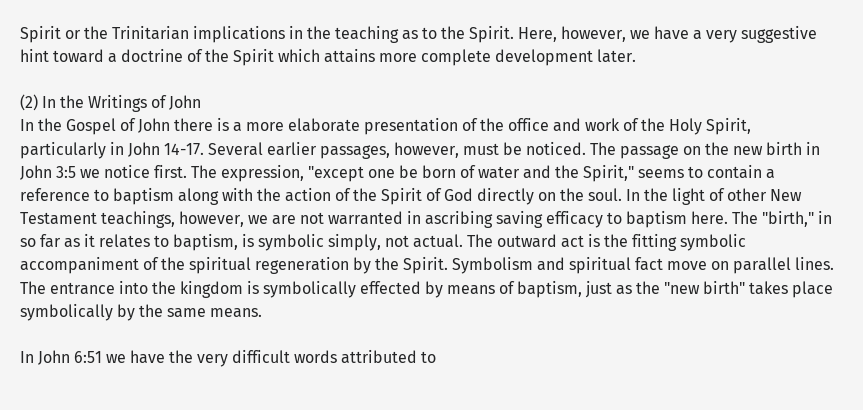Spirit or the Trinitarian implications in the teaching as to the Spirit. Here, however, we have a very suggestive hint toward a doctrine of the Spirit which attains more complete development later.

(2) In the Writings of John
In the Gospel of John there is a more elaborate presentation of the office and work of the Holy Spirit, particularly in John 14-17. Several earlier passages, however, must be noticed. The passage on the new birth in John 3:5 we notice first. The expression, "except one be born of water and the Spirit," seems to contain a reference to baptism along with the action of the Spirit of God directly on the soul. In the light of other New Testament teachings, however, we are not warranted in ascribing saving efficacy to baptism here. The "birth," in so far as it relates to baptism, is symbolic simply, not actual. The outward act is the fitting symbolic accompaniment of the spiritual regeneration by the Spirit. Symbolism and spiritual fact move on parallel lines. The entrance into the kingdom is symbolically effected by means of baptism, just as the "new birth" takes place symbolically by the same means.

In John 6:51 we have the very difficult words attributed to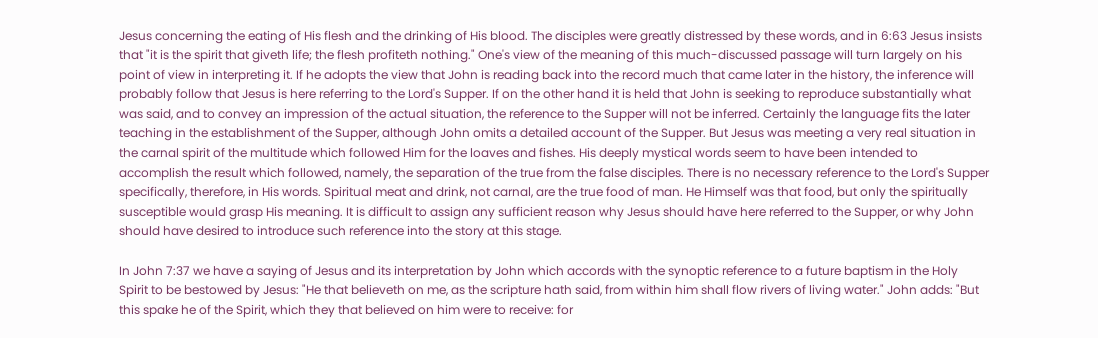Jesus concerning the eating of His flesh and the drinking of His blood. The disciples were greatly distressed by these words, and in 6:63 Jesus insists that "it is the spirit that giveth life; the flesh profiteth nothing." One's view of the meaning of this much-discussed passage will turn largely on his point of view in interpreting it. If he adopts the view that John is reading back into the record much that came later in the history, the inference will probably follow that Jesus is here referring to the Lord's Supper. If on the other hand it is held that John is seeking to reproduce substantially what was said, and to convey an impression of the actual situation, the reference to the Supper will not be inferred. Certainly the language fits the later teaching in the establishment of the Supper, although John omits a detailed account of the Supper. But Jesus was meeting a very real situation in the carnal spirit of the multitude which followed Him for the loaves and fishes. His deeply mystical words seem to have been intended to accomplish the result which followed, namely, the separation of the true from the false disciples. There is no necessary reference to the Lord's Supper specifically, therefore, in His words. Spiritual meat and drink, not carnal, are the true food of man. He Himself was that food, but only the spiritually susceptible would grasp His meaning. It is difficult to assign any sufficient reason why Jesus should have here referred to the Supper, or why John should have desired to introduce such reference into the story at this stage.

In John 7:37 we have a saying of Jesus and its interpretation by John which accords with the synoptic reference to a future baptism in the Holy Spirit to be bestowed by Jesus: "He that believeth on me, as the scripture hath said, from within him shall flow rivers of living water." John adds: "But this spake he of the Spirit, which they that believed on him were to receive: for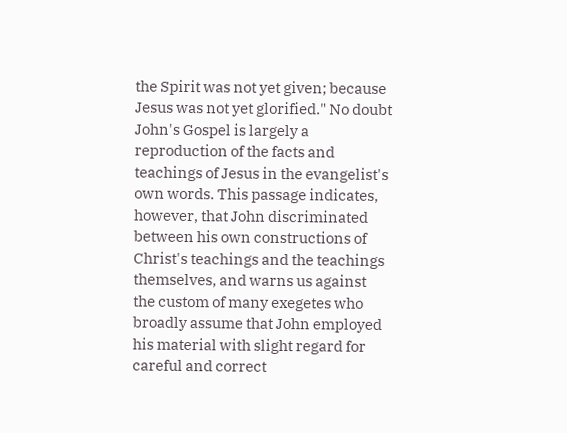the Spirit was not yet given; because Jesus was not yet glorified." No doubt John's Gospel is largely a reproduction of the facts and teachings of Jesus in the evangelist's own words. This passage indicates, however, that John discriminated between his own constructions of Christ's teachings and the teachings themselves, and warns us against the custom of many exegetes who broadly assume that John employed his material with slight regard for careful and correct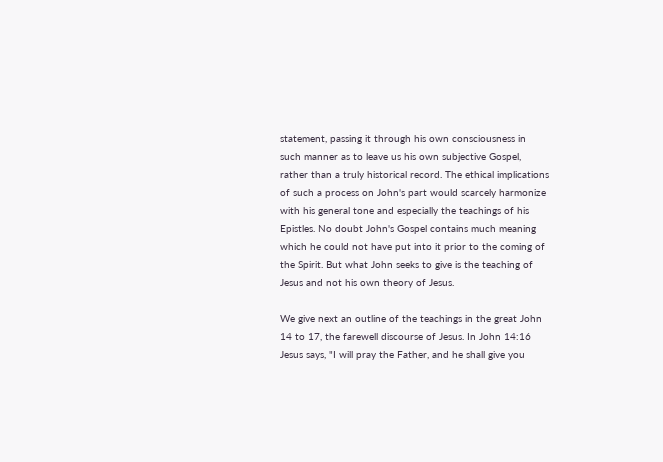statement, passing it through his own consciousness in such manner as to leave us his own subjective Gospel, rather than a truly historical record. The ethical implications of such a process on John's part would scarcely harmonize with his general tone and especially the teachings of his Epistles. No doubt John's Gospel contains much meaning which he could not have put into it prior to the coming of the Spirit. But what John seeks to give is the teaching of Jesus and not his own theory of Jesus.

We give next an outline of the teachings in the great John 14 to 17, the farewell discourse of Jesus. In John 14:16 Jesus says, "I will pray the Father, and he shall give you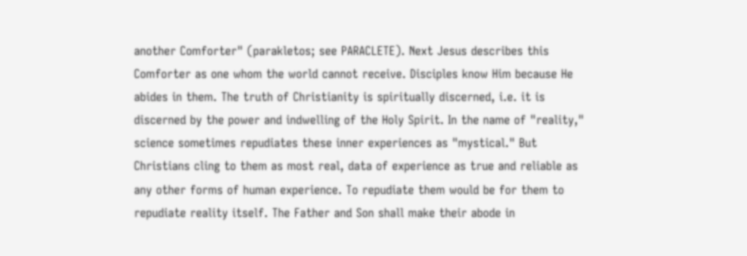another Comforter" (parakletos; see PARACLETE). Next Jesus describes this Comforter as one whom the world cannot receive. Disciples know Him because He abides in them. The truth of Christianity is spiritually discerned, i.e. it is discerned by the power and indwelling of the Holy Spirit. In the name of "reality," science sometimes repudiates these inner experiences as "mystical." But Christians cling to them as most real, data of experience as true and reliable as any other forms of human experience. To repudiate them would be for them to repudiate reality itself. The Father and Son shall make their abode in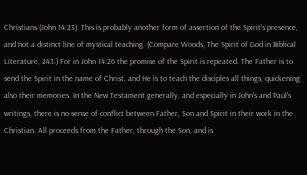Christians (John 14:23). This is probably another form of assertion of the Spirit's presence, and not a distinct line of mystical teaching. (Compare Woods, The Spirit of God in Biblical Literature, 243.) For in John 14:26 the promise of the Spirit is repeated. The Father is to send the Spirit in the name of Christ, and He is to teach the disciples all things, quickening also their memories. In the New Testament generally, and especially in John's and Paul's writings, there is no sense of conflict between Father, Son and Spirit in their work in the Christian. All proceeds from the Father, through the Son, and is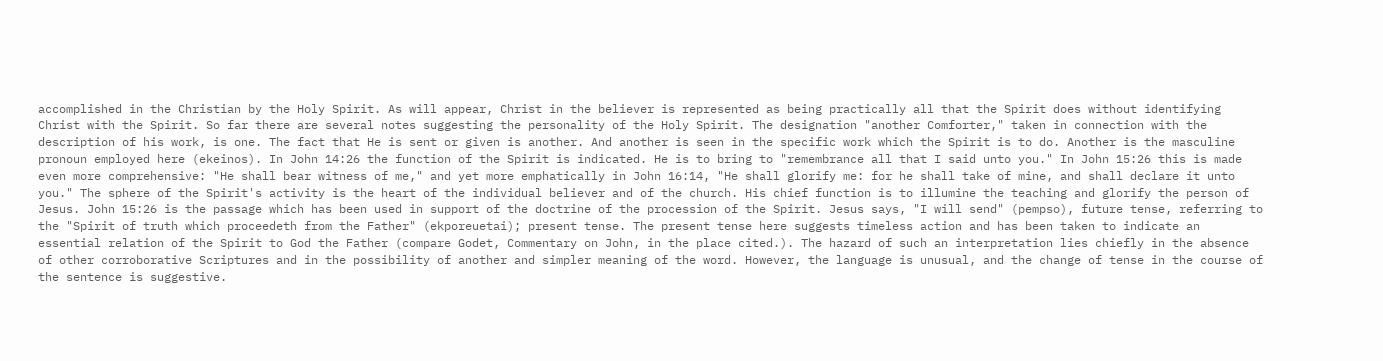accomplished in the Christian by the Holy Spirit. As will appear, Christ in the believer is represented as being practically all that the Spirit does without identifying Christ with the Spirit. So far there are several notes suggesting the personality of the Holy Spirit. The designation "another Comforter," taken in connection with the description of his work, is one. The fact that He is sent or given is another. And another is seen in the specific work which the Spirit is to do. Another is the masculine pronoun employed here (ekeinos). In John 14:26 the function of the Spirit is indicated. He is to bring to "remembrance all that I said unto you." In John 15:26 this is made even more comprehensive: "He shall bear witness of me," and yet more emphatically in John 16:14, "He shall glorify me: for he shall take of mine, and shall declare it unto you." The sphere of the Spirit's activity is the heart of the individual believer and of the church. His chief function is to illumine the teaching and glorify the person of Jesus. John 15:26 is the passage which has been used in support of the doctrine of the procession of the Spirit. Jesus says, "I will send" (pempso), future tense, referring to the "Spirit of truth which proceedeth from the Father" (ekporeuetai); present tense. The present tense here suggests timeless action and has been taken to indicate an essential relation of the Spirit to God the Father (compare Godet, Commentary on John, in the place cited.). The hazard of such an interpretation lies chiefly in the absence of other corroborative Scriptures and in the possibility of another and simpler meaning of the word. However, the language is unusual, and the change of tense in the course of the sentence is suggestive.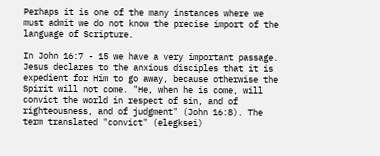Perhaps it is one of the many instances where we must admit we do not know the precise import of the language of Scripture.

In John 16:7 - 15 we have a very important passage. Jesus declares to the anxious disciples that it is expedient for Him to go away, because otherwise the Spirit will not come. "He, when he is come, will convict the world in respect of sin, and of righteousness, and of judgment" (John 16:8). The term translated "convict" (elegksei)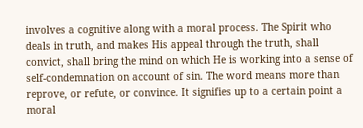involves a cognitive along with a moral process. The Spirit who deals in truth, and makes His appeal through the truth, shall convict, shall bring the mind on which He is working into a sense of self-condemnation on account of sin. The word means more than reprove, or refute, or convince. It signifies up to a certain point a moral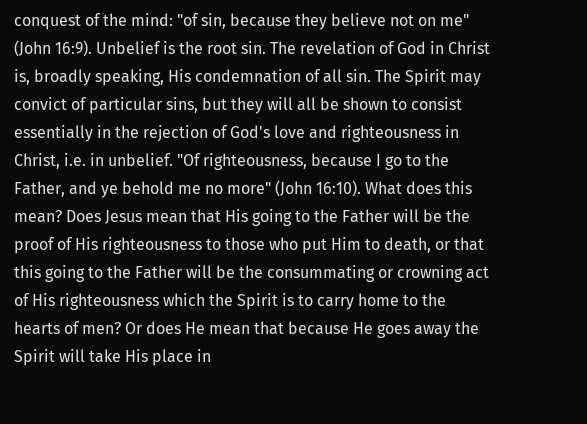conquest of the mind: "of sin, because they believe not on me" (John 16:9). Unbelief is the root sin. The revelation of God in Christ is, broadly speaking, His condemnation of all sin. The Spirit may convict of particular sins, but they will all be shown to consist essentially in the rejection of God's love and righteousness in Christ, i.e. in unbelief. "Of righteousness, because I go to the Father, and ye behold me no more" (John 16:10). What does this mean? Does Jesus mean that His going to the Father will be the proof of His righteousness to those who put Him to death, or that this going to the Father will be the consummating or crowning act of His righteousness which the Spirit is to carry home to the hearts of men? Or does He mean that because He goes away the Spirit will take His place in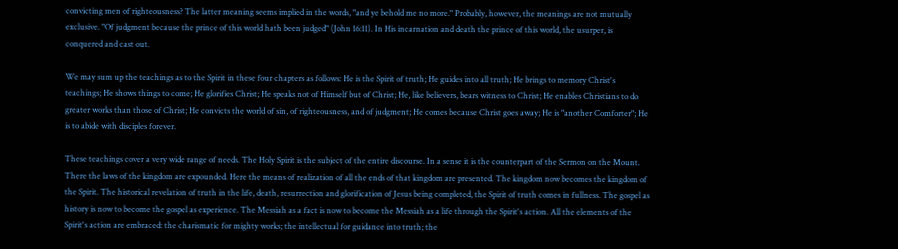convicting men of righteousness? The latter meaning seems implied in the words, "and ye behold me no more." Probably, however, the meanings are not mutually exclusive. "Of judgment because the prince of this world hath been judged" (John 16:11). In His incarnation and death the prince of this world, the usurper, is conquered and cast out.

We may sum up the teachings as to the Spirit in these four chapters as follows: He is the Spirit of truth; He guides into all truth; He brings to memory Christ's teachings; He shows things to come; He glorifies Christ; He speaks not of Himself but of Christ; He, like believers, bears witness to Christ; He enables Christians to do greater works than those of Christ; He convicts the world of sin, of righteousness, and of judgment; He comes because Christ goes away; He is "another Comforter"; He is to abide with disciples forever.

These teachings cover a very wide range of needs. The Holy Spirit is the subject of the entire discourse. In a sense it is the counterpart of the Sermon on the Mount. There the laws of the kingdom are expounded. Here the means of realization of all the ends of that kingdom are presented. The kingdom now becomes the kingdom of the Spirit. The historical revelation of truth in the life, death, resurrection and glorification of Jesus being completed, the Spirit of truth comes in fullness. The gospel as history is now to become the gospel as experience. The Messiah as a fact is now to become the Messiah as a life through the Spirit's action. All the elements of the Spirit's action are embraced: the charismatic for mighty works; the intellectual for guidance into truth; the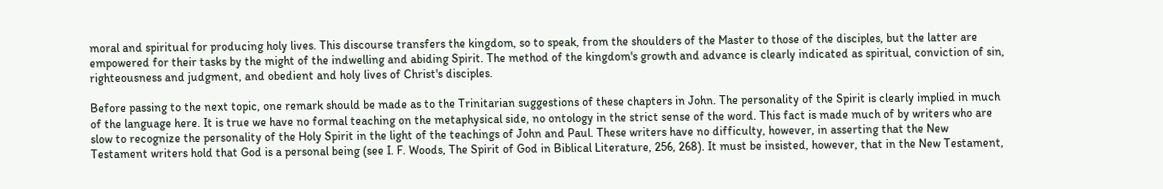moral and spiritual for producing holy lives. This discourse transfers the kingdom, so to speak, from the shoulders of the Master to those of the disciples, but the latter are empowered for their tasks by the might of the indwelling and abiding Spirit. The method of the kingdom's growth and advance is clearly indicated as spiritual, conviction of sin, righteousness and judgment, and obedient and holy lives of Christ's disciples.

Before passing to the next topic, one remark should be made as to the Trinitarian suggestions of these chapters in John. The personality of the Spirit is clearly implied in much of the language here. It is true we have no formal teaching on the metaphysical side, no ontology in the strict sense of the word. This fact is made much of by writers who are slow to recognize the personality of the Holy Spirit in the light of the teachings of John and Paul. These writers have no difficulty, however, in asserting that the New Testament writers hold that God is a personal being (see I. F. Woods, The Spirit of God in Biblical Literature, 256, 268). It must be insisted, however, that in the New Testament,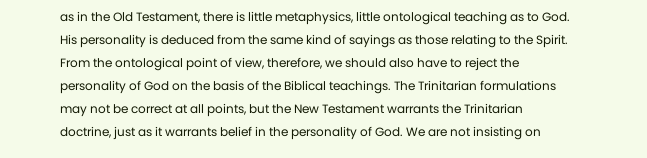as in the Old Testament, there is little metaphysics, little ontological teaching as to God. His personality is deduced from the same kind of sayings as those relating to the Spirit. From the ontological point of view, therefore, we should also have to reject the personality of God on the basis of the Biblical teachings. The Trinitarian formulations may not be correct at all points, but the New Testament warrants the Trinitarian doctrine, just as it warrants belief in the personality of God. We are not insisting on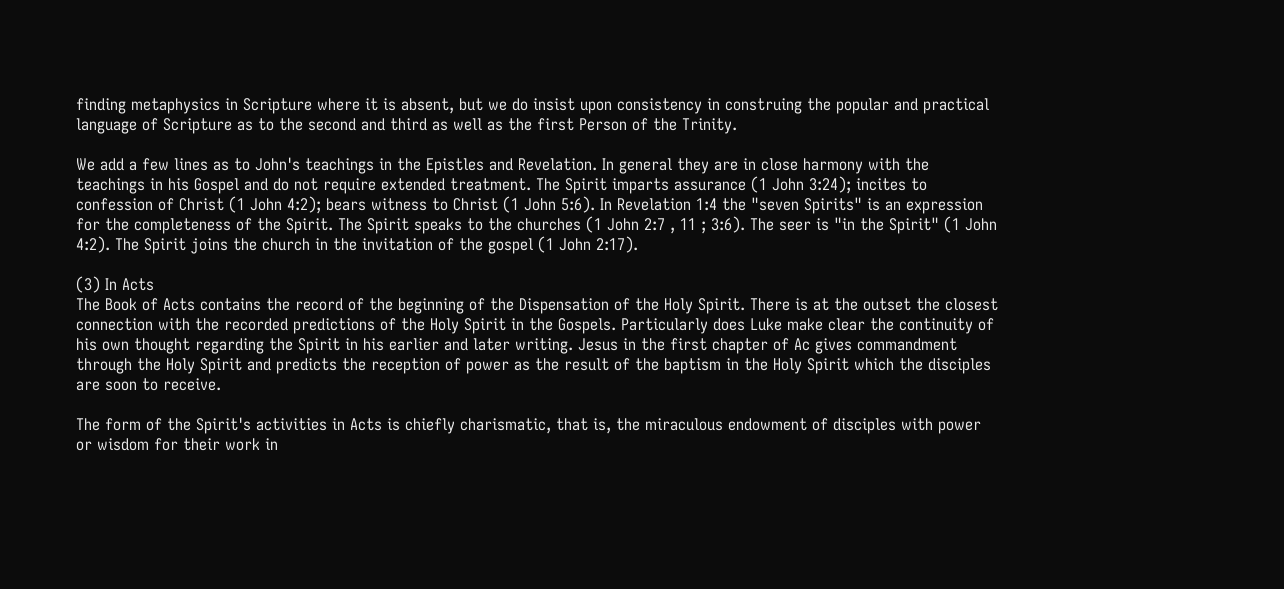finding metaphysics in Scripture where it is absent, but we do insist upon consistency in construing the popular and practical language of Scripture as to the second and third as well as the first Person of the Trinity.

We add a few lines as to John's teachings in the Epistles and Revelation. In general they are in close harmony with the teachings in his Gospel and do not require extended treatment. The Spirit imparts assurance (1 John 3:24); incites to confession of Christ (1 John 4:2); bears witness to Christ (1 John 5:6). In Revelation 1:4 the "seven Spirits" is an expression for the completeness of the Spirit. The Spirit speaks to the churches (1 John 2:7 , 11 ; 3:6). The seer is "in the Spirit" (1 John 4:2). The Spirit joins the church in the invitation of the gospel (1 John 2:17).

(3) In Acts
The Book of Acts contains the record of the beginning of the Dispensation of the Holy Spirit. There is at the outset the closest connection with the recorded predictions of the Holy Spirit in the Gospels. Particularly does Luke make clear the continuity of his own thought regarding the Spirit in his earlier and later writing. Jesus in the first chapter of Ac gives commandment through the Holy Spirit and predicts the reception of power as the result of the baptism in the Holy Spirit which the disciples are soon to receive.

The form of the Spirit's activities in Acts is chiefly charismatic, that is, the miraculous endowment of disciples with power or wisdom for their work in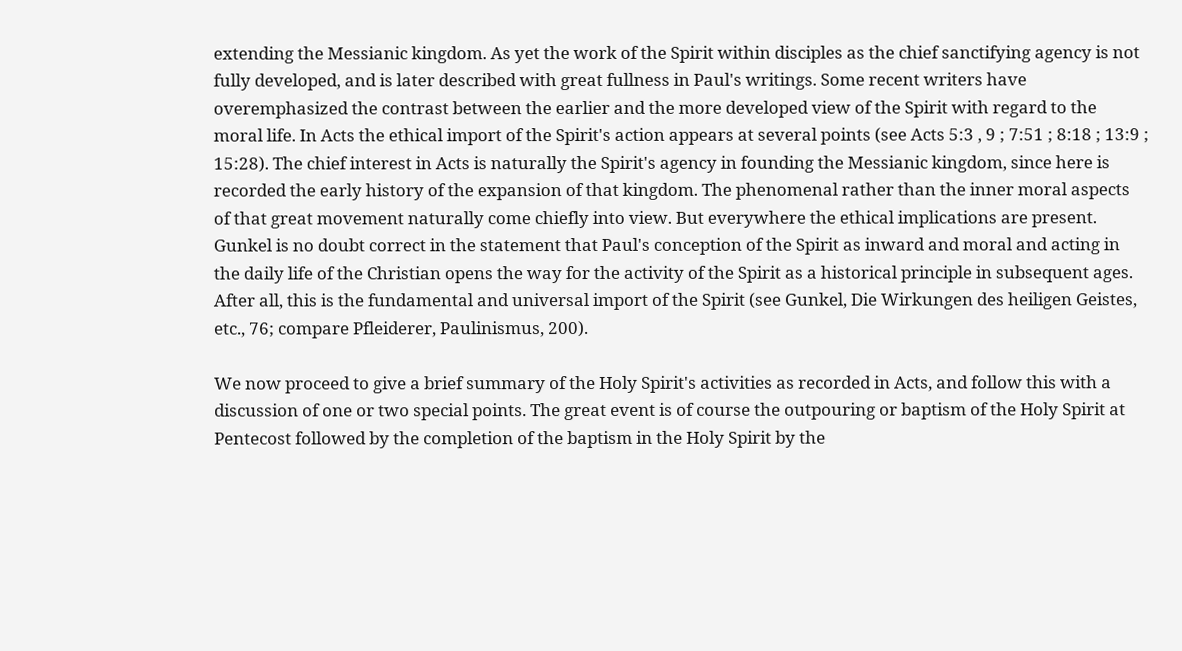extending the Messianic kingdom. As yet the work of the Spirit within disciples as the chief sanctifying agency is not fully developed, and is later described with great fullness in Paul's writings. Some recent writers have overemphasized the contrast between the earlier and the more developed view of the Spirit with regard to the moral life. In Acts the ethical import of the Spirit's action appears at several points (see Acts 5:3 , 9 ; 7:51 ; 8:18 ; 13:9 ; 15:28). The chief interest in Acts is naturally the Spirit's agency in founding the Messianic kingdom, since here is recorded the early history of the expansion of that kingdom. The phenomenal rather than the inner moral aspects of that great movement naturally come chiefly into view. But everywhere the ethical implications are present. Gunkel is no doubt correct in the statement that Paul's conception of the Spirit as inward and moral and acting in the daily life of the Christian opens the way for the activity of the Spirit as a historical principle in subsequent ages. After all, this is the fundamental and universal import of the Spirit (see Gunkel, Die Wirkungen des heiligen Geistes, etc., 76; compare Pfleiderer, Paulinismus, 200).

We now proceed to give a brief summary of the Holy Spirit's activities as recorded in Acts, and follow this with a discussion of one or two special points. The great event is of course the outpouring or baptism of the Holy Spirit at Pentecost followed by the completion of the baptism in the Holy Spirit by the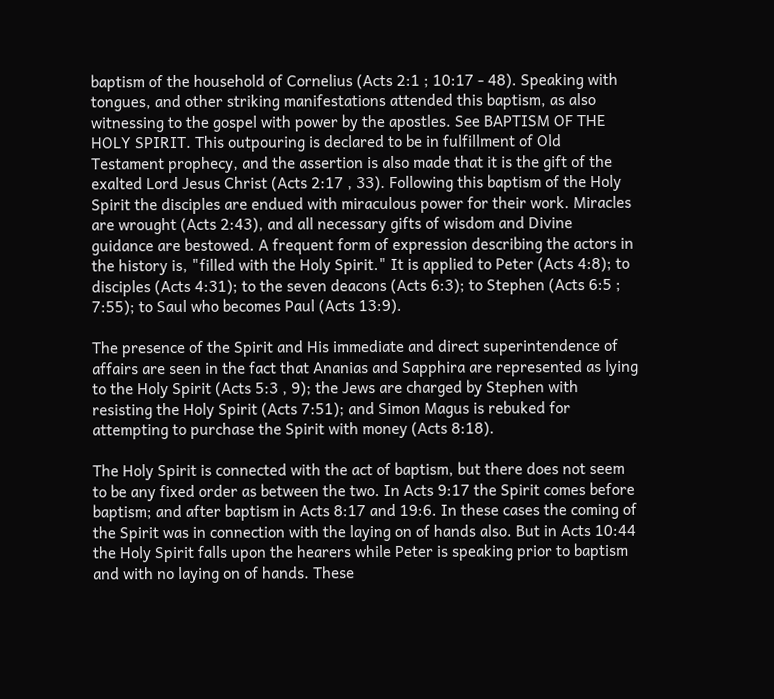baptism of the household of Cornelius (Acts 2:1 ; 10:17 - 48). Speaking with tongues, and other striking manifestations attended this baptism, as also witnessing to the gospel with power by the apostles. See BAPTISM OF THE HOLY SPIRIT. This outpouring is declared to be in fulfillment of Old Testament prophecy, and the assertion is also made that it is the gift of the exalted Lord Jesus Christ (Acts 2:17 , 33). Following this baptism of the Holy Spirit the disciples are endued with miraculous power for their work. Miracles are wrought (Acts 2:43), and all necessary gifts of wisdom and Divine guidance are bestowed. A frequent form of expression describing the actors in the history is, "filled with the Holy Spirit." It is applied to Peter (Acts 4:8); to disciples (Acts 4:31); to the seven deacons (Acts 6:3); to Stephen (Acts 6:5 ; 7:55); to Saul who becomes Paul (Acts 13:9).

The presence of the Spirit and His immediate and direct superintendence of affairs are seen in the fact that Ananias and Sapphira are represented as lying to the Holy Spirit (Acts 5:3 , 9); the Jews are charged by Stephen with resisting the Holy Spirit (Acts 7:51); and Simon Magus is rebuked for attempting to purchase the Spirit with money (Acts 8:18).

The Holy Spirit is connected with the act of baptism, but there does not seem to be any fixed order as between the two. In Acts 9:17 the Spirit comes before baptism; and after baptism in Acts 8:17 and 19:6. In these cases the coming of the Spirit was in connection with the laying on of hands also. But in Acts 10:44 the Holy Spirit falls upon the hearers while Peter is speaking prior to baptism and with no laying on of hands. These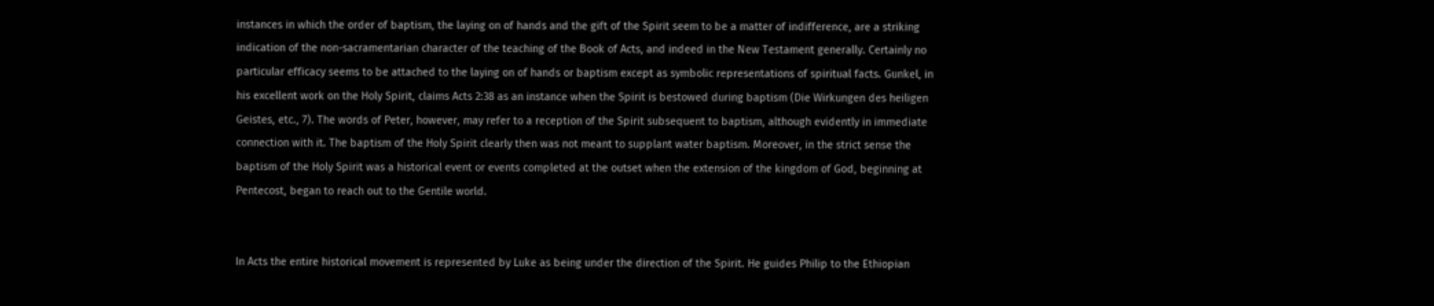instances in which the order of baptism, the laying on of hands and the gift of the Spirit seem to be a matter of indifference, are a striking indication of the non-sacramentarian character of the teaching of the Book of Acts, and indeed in the New Testament generally. Certainly no particular efficacy seems to be attached to the laying on of hands or baptism except as symbolic representations of spiritual facts. Gunkel, in his excellent work on the Holy Spirit, claims Acts 2:38 as an instance when the Spirit is bestowed during baptism (Die Wirkungen des heiligen Geistes, etc., 7). The words of Peter, however, may refer to a reception of the Spirit subsequent to baptism, although evidently in immediate connection with it. The baptism of the Holy Spirit clearly then was not meant to supplant water baptism. Moreover, in the strict sense the baptism of the Holy Spirit was a historical event or events completed at the outset when the extension of the kingdom of God, beginning at Pentecost, began to reach out to the Gentile world.


In Acts the entire historical movement is represented by Luke as being under the direction of the Spirit. He guides Philip to the Ethiopian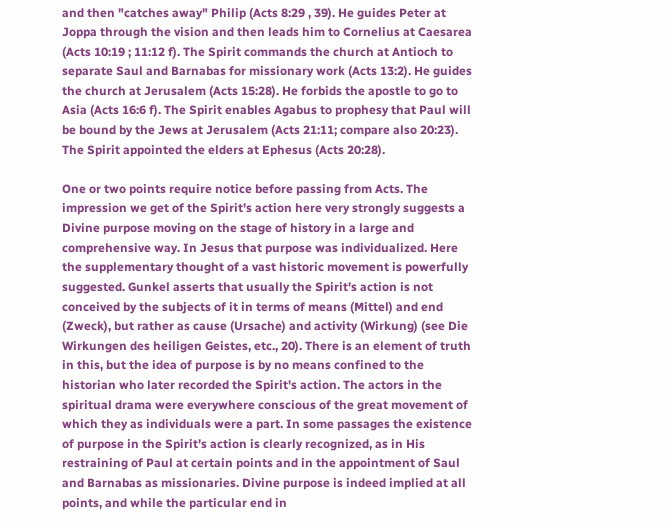and then "catches away" Philip (Acts 8:29 , 39). He guides Peter at Joppa through the vision and then leads him to Cornelius at Caesarea (Acts 10:19 ; 11:12 f). The Spirit commands the church at Antioch to separate Saul and Barnabas for missionary work (Acts 13:2). He guides the church at Jerusalem (Acts 15:28). He forbids the apostle to go to Asia (Acts 16:6 f). The Spirit enables Agabus to prophesy that Paul will be bound by the Jews at Jerusalem (Acts 21:11; compare also 20:23). The Spirit appointed the elders at Ephesus (Acts 20:28).

One or two points require notice before passing from Acts. The impression we get of the Spirit's action here very strongly suggests a Divine purpose moving on the stage of history in a large and comprehensive way. In Jesus that purpose was individualized. Here the supplementary thought of a vast historic movement is powerfully suggested. Gunkel asserts that usually the Spirit's action is not conceived by the subjects of it in terms of means (Mittel) and end (Zweck), but rather as cause (Ursache) and activity (Wirkung) (see Die Wirkungen des heiligen Geistes, etc., 20). There is an element of truth in this, but the idea of purpose is by no means confined to the historian who later recorded the Spirit's action. The actors in the spiritual drama were everywhere conscious of the great movement of which they as individuals were a part. In some passages the existence of purpose in the Spirit's action is clearly recognized, as in His restraining of Paul at certain points and in the appointment of Saul and Barnabas as missionaries. Divine purpose is indeed implied at all points, and while the particular end in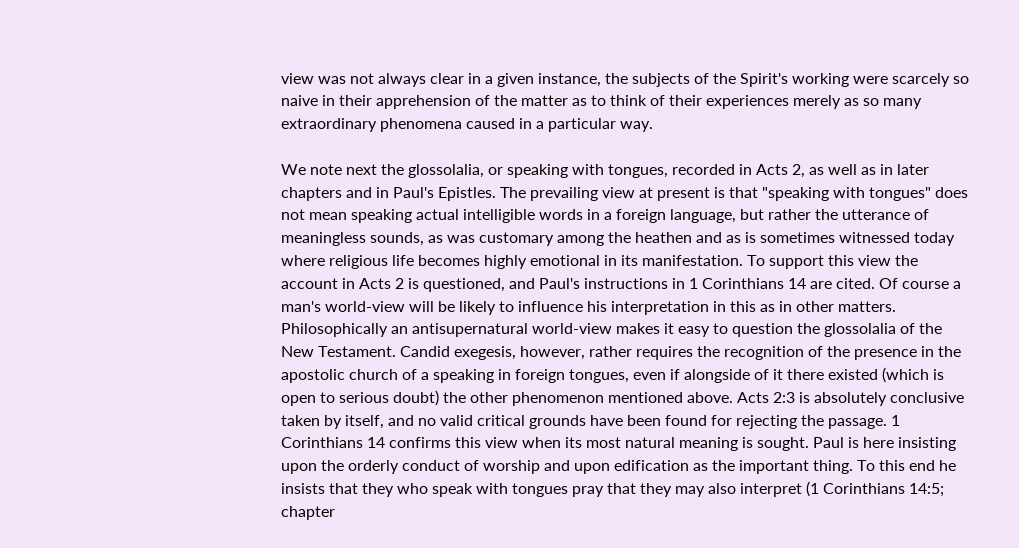view was not always clear in a given instance, the subjects of the Spirit's working were scarcely so naive in their apprehension of the matter as to think of their experiences merely as so many extraordinary phenomena caused in a particular way.

We note next the glossolalia, or speaking with tongues, recorded in Acts 2, as well as in later chapters and in Paul's Epistles. The prevailing view at present is that "speaking with tongues" does not mean speaking actual intelligible words in a foreign language, but rather the utterance of meaningless sounds, as was customary among the heathen and as is sometimes witnessed today where religious life becomes highly emotional in its manifestation. To support this view the account in Acts 2 is questioned, and Paul's instructions in 1 Corinthians 14 are cited. Of course a man's world-view will be likely to influence his interpretation in this as in other matters. Philosophically an antisupernatural world-view makes it easy to question the glossolalia of the New Testament. Candid exegesis, however, rather requires the recognition of the presence in the apostolic church of a speaking in foreign tongues, even if alongside of it there existed (which is open to serious doubt) the other phenomenon mentioned above. Acts 2:3 is absolutely conclusive taken by itself, and no valid critical grounds have been found for rejecting the passage. 1 Corinthians 14 confirms this view when its most natural meaning is sought. Paul is here insisting upon the orderly conduct of worship and upon edification as the important thing. To this end he insists that they who speak with tongues pray that they may also interpret (1 Corinthians 14:5; chapter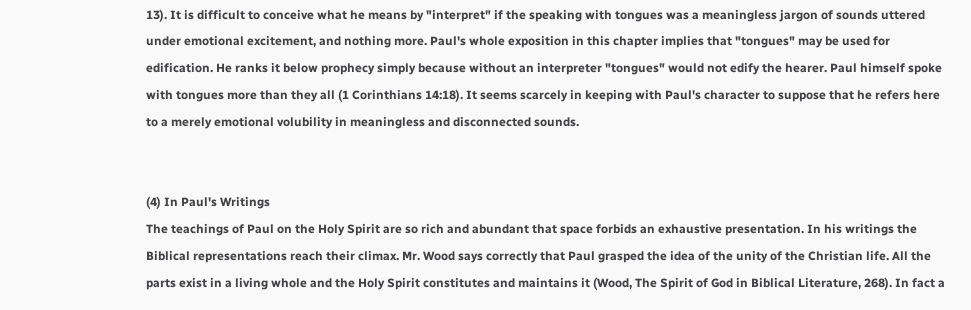13). It is difficult to conceive what he means by "interpret" if the speaking with tongues was a meaningless jargon of sounds uttered under emotional excitement, and nothing more. Paul's whole exposition in this chapter implies that "tongues" may be used for edification. He ranks it below prophecy simply because without an interpreter "tongues" would not edify the hearer. Paul himself spoke with tongues more than they all (1 Corinthians 14:18). It seems scarcely in keeping with Paul's character to suppose that he refers here to a merely emotional volubility in meaningless and disconnected sounds.


(4) In Paul's Writings
The teachings of Paul on the Holy Spirit are so rich and abundant that space forbids an exhaustive presentation. In his writings the Biblical representations reach their climax. Mr. Wood says correctly that Paul grasped the idea of the unity of the Christian life. All the parts exist in a living whole and the Holy Spirit constitutes and maintains it (Wood, The Spirit of God in Biblical Literature, 268). In fact a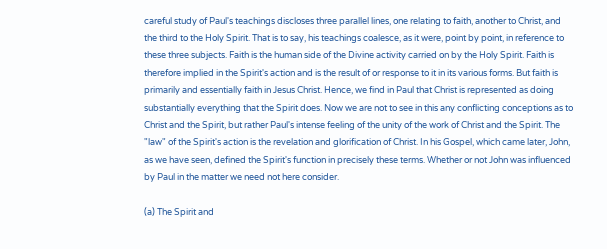careful study of Paul's teachings discloses three parallel lines, one relating to faith, another to Christ, and the third to the Holy Spirit. That is to say, his teachings coalesce, as it were, point by point, in reference to these three subjects. Faith is the human side of the Divine activity carried on by the Holy Spirit. Faith is therefore implied in the Spirit's action and is the result of or response to it in its various forms. But faith is primarily and essentially faith in Jesus Christ. Hence, we find in Paul that Christ is represented as doing substantially everything that the Spirit does. Now we are not to see in this any conflicting conceptions as to Christ and the Spirit, but rather Paul's intense feeling of the unity of the work of Christ and the Spirit. The "law" of the Spirit's action is the revelation and glorification of Christ. In his Gospel, which came later, John, as we have seen, defined the Spirit's function in precisely these terms. Whether or not John was influenced by Paul in the matter we need not here consider.

(a) The Spirit and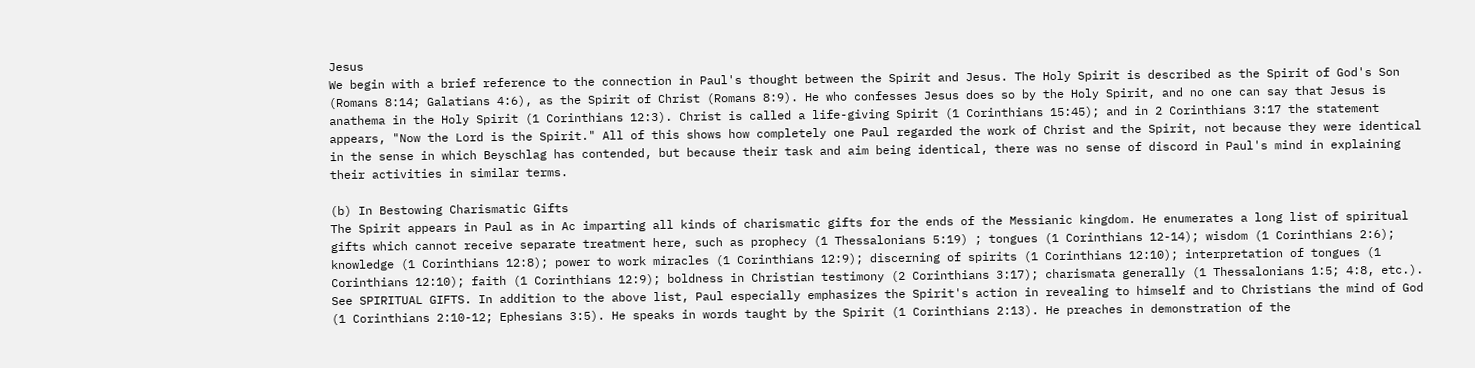Jesus
We begin with a brief reference to the connection in Paul's thought between the Spirit and Jesus. The Holy Spirit is described as the Spirit of God's Son (Romans 8:14; Galatians 4:6), as the Spirit of Christ (Romans 8:9). He who confesses Jesus does so by the Holy Spirit, and no one can say that Jesus is anathema in the Holy Spirit (1 Corinthians 12:3). Christ is called a life-giving Spirit (1 Corinthians 15:45); and in 2 Corinthians 3:17 the statement appears, "Now the Lord is the Spirit." All of this shows how completely one Paul regarded the work of Christ and the Spirit, not because they were identical in the sense in which Beyschlag has contended, but because their task and aim being identical, there was no sense of discord in Paul's mind in explaining their activities in similar terms.

(b) In Bestowing Charismatic Gifts
The Spirit appears in Paul as in Ac imparting all kinds of charismatic gifts for the ends of the Messianic kingdom. He enumerates a long list of spiritual gifts which cannot receive separate treatment here, such as prophecy (1 Thessalonians 5:19) ; tongues (1 Corinthians 12-14); wisdom (1 Corinthians 2:6); knowledge (1 Corinthians 12:8); power to work miracles (1 Corinthians 12:9); discerning of spirits (1 Corinthians 12:10); interpretation of tongues (1 Corinthians 12:10); faith (1 Corinthians 12:9); boldness in Christian testimony (2 Corinthians 3:17); charismata generally (1 Thessalonians 1:5; 4:8, etc.). See SPIRITUAL GIFTS. In addition to the above list, Paul especially emphasizes the Spirit's action in revealing to himself and to Christians the mind of God (1 Corinthians 2:10-12; Ephesians 3:5). He speaks in words taught by the Spirit (1 Corinthians 2:13). He preaches in demonstration of the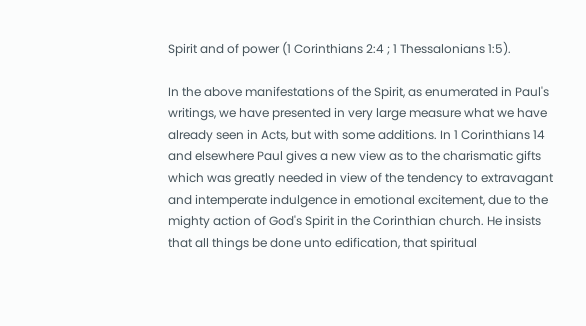Spirit and of power (1 Corinthians 2:4 ; 1 Thessalonians 1:5).

In the above manifestations of the Spirit, as enumerated in Paul's writings, we have presented in very large measure what we have already seen in Acts, but with some additions. In 1 Corinthians 14 and elsewhere Paul gives a new view as to the charismatic gifts which was greatly needed in view of the tendency to extravagant and intemperate indulgence in emotional excitement, due to the mighty action of God's Spirit in the Corinthian church. He insists that all things be done unto edification, that spiritual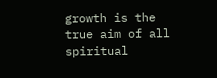growth is the true aim of all spiritual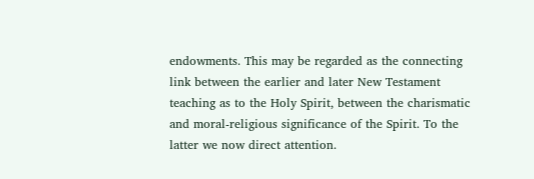endowments. This may be regarded as the connecting link between the earlier and later New Testament teaching as to the Holy Spirit, between the charismatic and moral-religious significance of the Spirit. To the latter we now direct attention.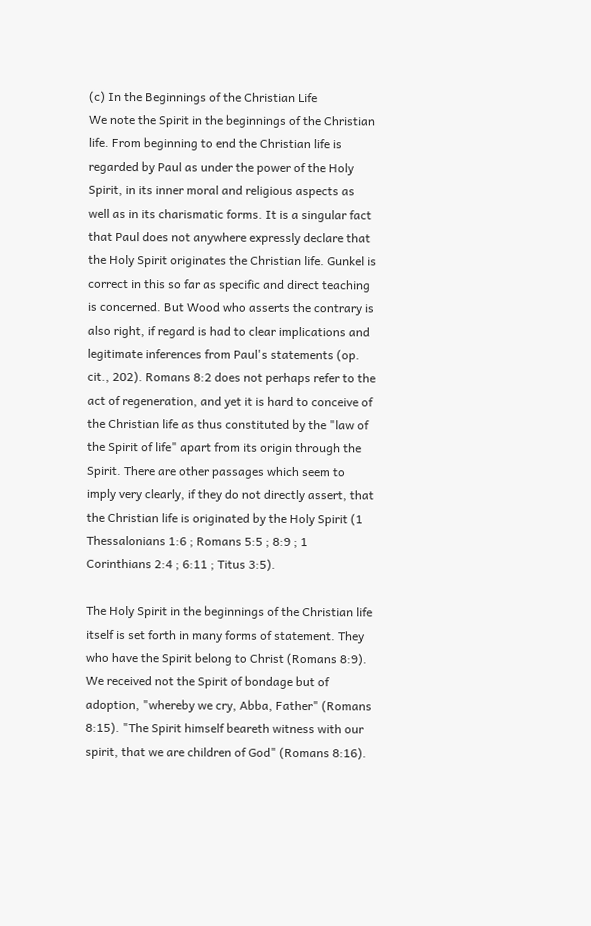(c) In the Beginnings of the Christian Life
We note the Spirit in the beginnings of the Christian life. From beginning to end the Christian life is regarded by Paul as under the power of the Holy Spirit, in its inner moral and religious aspects as well as in its charismatic forms. It is a singular fact that Paul does not anywhere expressly declare that the Holy Spirit originates the Christian life. Gunkel is correct in this so far as specific and direct teaching is concerned. But Wood who asserts the contrary is also right, if regard is had to clear implications and legitimate inferences from Paul's statements (op. cit., 202). Romans 8:2 does not perhaps refer to the act of regeneration, and yet it is hard to conceive of the Christian life as thus constituted by the "law of the Spirit of life" apart from its origin through the Spirit. There are other passages which seem to imply very clearly, if they do not directly assert, that the Christian life is originated by the Holy Spirit (1 Thessalonians 1:6 ; Romans 5:5 ; 8:9 ; 1 Corinthians 2:4 ; 6:11 ; Titus 3:5).

The Holy Spirit in the beginnings of the Christian life itself is set forth in many forms of statement. They who have the Spirit belong to Christ (Romans 8:9). We received not the Spirit of bondage but of adoption, "whereby we cry, Abba, Father" (Romans 8:15). "The Spirit himself beareth witness with our spirit, that we are children of God" (Romans 8:16).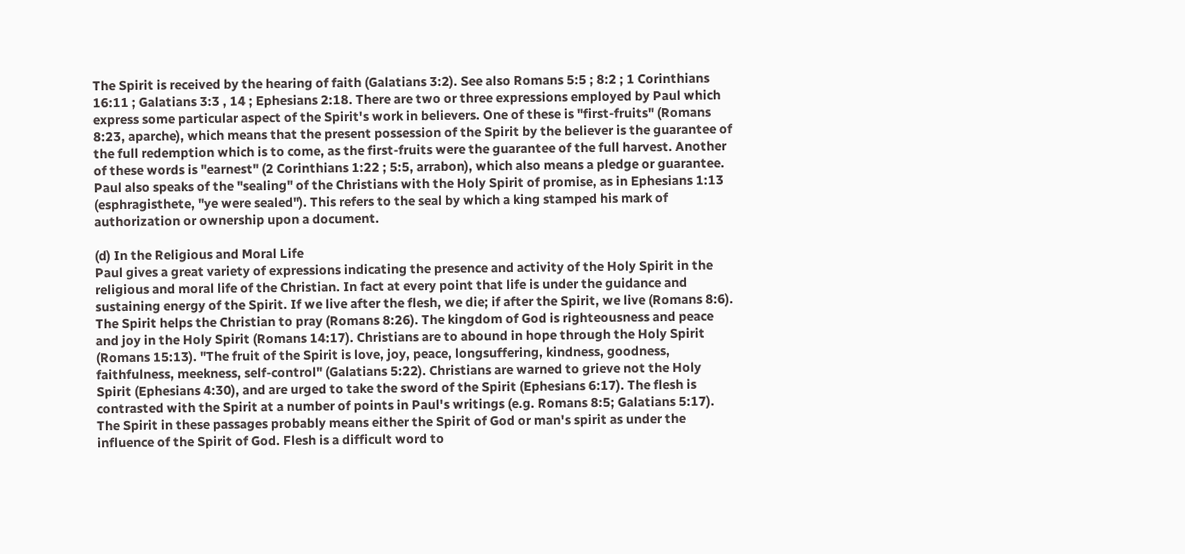The Spirit is received by the hearing of faith (Galatians 3:2). See also Romans 5:5 ; 8:2 ; 1 Corinthians 16:11 ; Galatians 3:3 , 14 ; Ephesians 2:18. There are two or three expressions employed by Paul which express some particular aspect of the Spirit's work in believers. One of these is "first-fruits" (Romans 8:23, aparche), which means that the present possession of the Spirit by the believer is the guarantee of the full redemption which is to come, as the first-fruits were the guarantee of the full harvest. Another of these words is "earnest" (2 Corinthians 1:22 ; 5:5, arrabon), which also means a pledge or guarantee. Paul also speaks of the "sealing" of the Christians with the Holy Spirit of promise, as in Ephesians 1:13 (esphragisthete, "ye were sealed"). This refers to the seal by which a king stamped his mark of authorization or ownership upon a document.

(d) In the Religious and Moral Life
Paul gives a great variety of expressions indicating the presence and activity of the Holy Spirit in the religious and moral life of the Christian. In fact at every point that life is under the guidance and sustaining energy of the Spirit. If we live after the flesh, we die; if after the Spirit, we live (Romans 8:6). The Spirit helps the Christian to pray (Romans 8:26). The kingdom of God is righteousness and peace and joy in the Holy Spirit (Romans 14:17). Christians are to abound in hope through the Holy Spirit (Romans 15:13). "The fruit of the Spirit is love, joy, peace, longsuffering, kindness, goodness, faithfulness, meekness, self-control" (Galatians 5:22). Christians are warned to grieve not the Holy Spirit (Ephesians 4:30), and are urged to take the sword of the Spirit (Ephesians 6:17). The flesh is contrasted with the Spirit at a number of points in Paul's writings (e.g. Romans 8:5; Galatians 5:17). The Spirit in these passages probably means either the Spirit of God or man's spirit as under the influence of the Spirit of God. Flesh is a difficult word to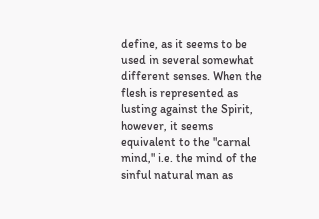define, as it seems to be used in several somewhat different senses. When the flesh is represented as lusting against the Spirit, however, it seems equivalent to the "carnal mind," i.e. the mind of the sinful natural man as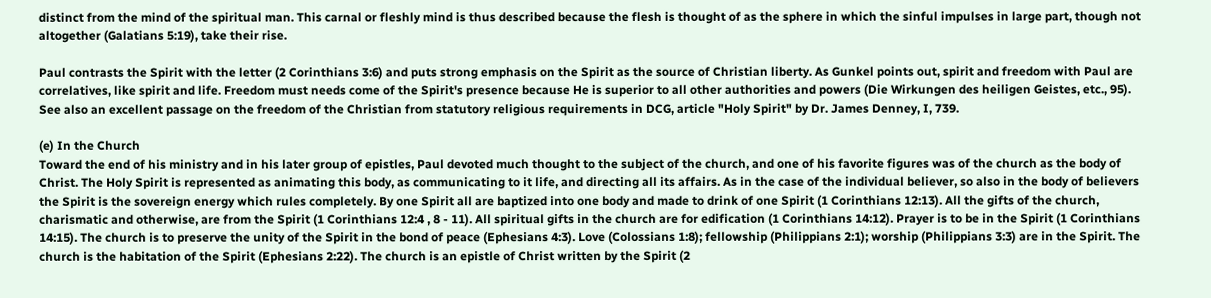distinct from the mind of the spiritual man. This carnal or fleshly mind is thus described because the flesh is thought of as the sphere in which the sinful impulses in large part, though not altogether (Galatians 5:19), take their rise.

Paul contrasts the Spirit with the letter (2 Corinthians 3:6) and puts strong emphasis on the Spirit as the source of Christian liberty. As Gunkel points out, spirit and freedom with Paul are correlatives, like spirit and life. Freedom must needs come of the Spirit's presence because He is superior to all other authorities and powers (Die Wirkungen des heiligen Geistes, etc., 95). See also an excellent passage on the freedom of the Christian from statutory religious requirements in DCG, article "Holy Spirit" by Dr. James Denney, I, 739.

(e) In the Church
Toward the end of his ministry and in his later group of epistles, Paul devoted much thought to the subject of the church, and one of his favorite figures was of the church as the body of Christ. The Holy Spirit is represented as animating this body, as communicating to it life, and directing all its affairs. As in the case of the individual believer, so also in the body of believers the Spirit is the sovereign energy which rules completely. By one Spirit all are baptized into one body and made to drink of one Spirit (1 Corinthians 12:13). All the gifts of the church, charismatic and otherwise, are from the Spirit (1 Corinthians 12:4 , 8 - 11). All spiritual gifts in the church are for edification (1 Corinthians 14:12). Prayer is to be in the Spirit (1 Corinthians 14:15). The church is to preserve the unity of the Spirit in the bond of peace (Ephesians 4:3). Love (Colossians 1:8); fellowship (Philippians 2:1); worship (Philippians 3:3) are in the Spirit. The church is the habitation of the Spirit (Ephesians 2:22). The church is an epistle of Christ written by the Spirit (2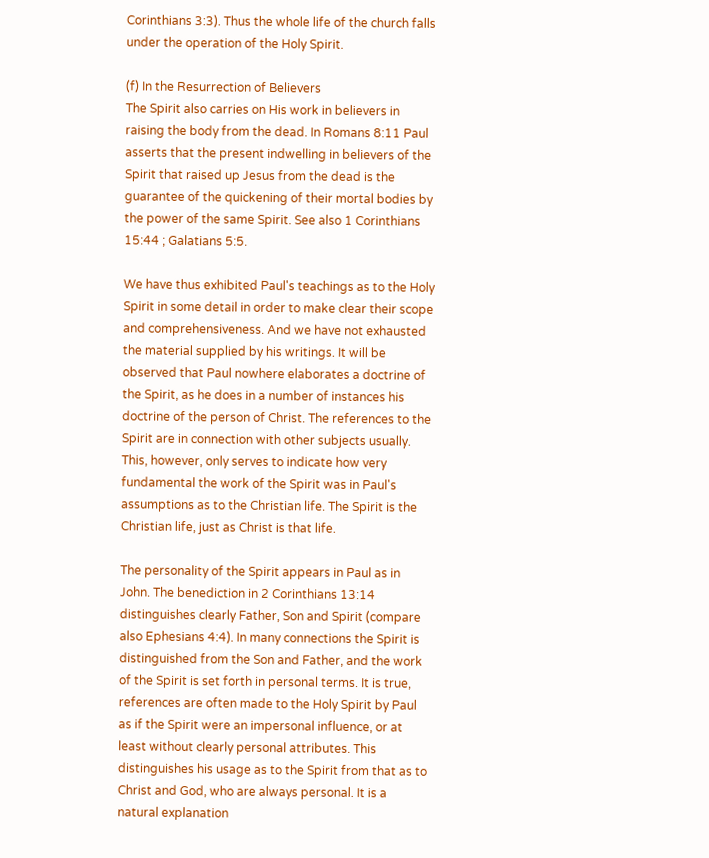Corinthians 3:3). Thus the whole life of the church falls under the operation of the Holy Spirit.

(f) In the Resurrection of Believers
The Spirit also carries on His work in believers in raising the body from the dead. In Romans 8:11 Paul asserts that the present indwelling in believers of the Spirit that raised up Jesus from the dead is the guarantee of the quickening of their mortal bodies by the power of the same Spirit. See also 1 Corinthians 15:44 ; Galatians 5:5.

We have thus exhibited Paul's teachings as to the Holy Spirit in some detail in order to make clear their scope and comprehensiveness. And we have not exhausted the material supplied by his writings. It will be observed that Paul nowhere elaborates a doctrine of the Spirit, as he does in a number of instances his doctrine of the person of Christ. The references to the Spirit are in connection with other subjects usually. This, however, only serves to indicate how very fundamental the work of the Spirit was in Paul's assumptions as to the Christian life. The Spirit is the Christian life, just as Christ is that life.

The personality of the Spirit appears in Paul as in John. The benediction in 2 Corinthians 13:14 distinguishes clearly Father, Son and Spirit (compare also Ephesians 4:4). In many connections the Spirit is distinguished from the Son and Father, and the work of the Spirit is set forth in personal terms. It is true, references are often made to the Holy Spirit by Paul as if the Spirit were an impersonal influence, or at least without clearly personal attributes. This distinguishes his usage as to the Spirit from that as to Christ and God, who are always personal. It is a natural explanation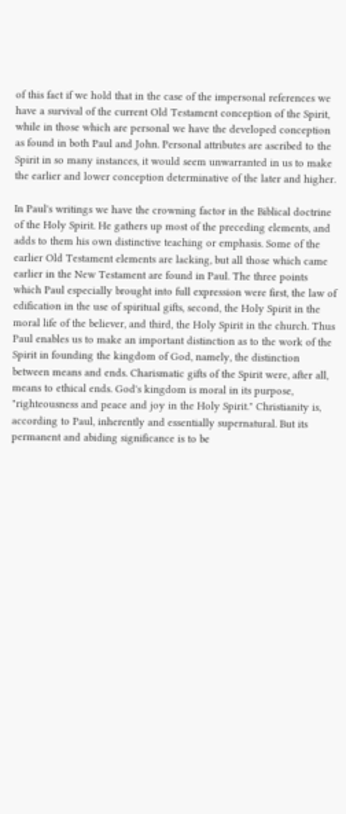of this fact if we hold that in the case of the impersonal references we have a survival of the current Old Testament conception of the Spirit, while in those which are personal we have the developed conception as found in both Paul and John. Personal attributes are ascribed to the Spirit in so many instances, it would seem unwarranted in us to make the earlier and lower conception determinative of the later and higher.

In Paul's writings we have the crowning factor in the Biblical doctrine of the Holy Spirit. He gathers up most of the preceding elements, and adds to them his own distinctive teaching or emphasis. Some of the earlier Old Testament elements are lacking, but all those which came earlier in the New Testament are found in Paul. The three points which Paul especially brought into full expression were first, the law of edification in the use of spiritual gifts, second, the Holy Spirit in the moral life of the believer, and third, the Holy Spirit in the church. Thus Paul enables us to make an important distinction as to the work of the Spirit in founding the kingdom of God, namely, the distinction between means and ends. Charismatic gifts of the Spirit were, after all, means to ethical ends. God's kingdom is moral in its purpose, "righteousness and peace and joy in the Holy Spirit." Christianity is, according to Paul, inherently and essentially supernatural. But its permanent and abiding significance is to be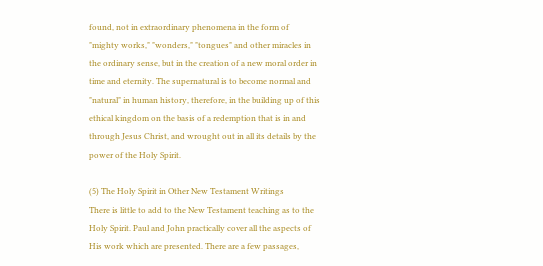found, not in extraordinary phenomena in the form of "mighty works," "wonders," "tongues" and other miracles in the ordinary sense, but in the creation of a new moral order in time and eternity. The supernatural is to become normal and "natural" in human history, therefore, in the building up of this ethical kingdom on the basis of a redemption that is in and through Jesus Christ, and wrought out in all its details by the power of the Holy Spirit.

(5) The Holy Spirit in Other New Testament Writings
There is little to add to the New Testament teaching as to the Holy Spirit. Paul and John practically cover all the aspects of His work which are presented. There are a few passages,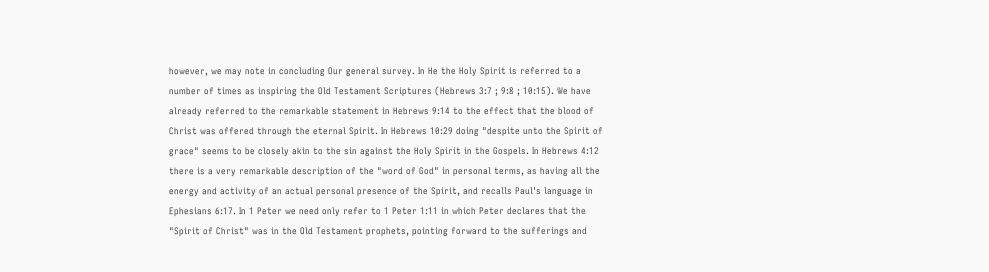however, we may note in concluding Our general survey. In He the Holy Spirit is referred to a number of times as inspiring the Old Testament Scriptures (Hebrews 3:7 ; 9:8 ; 10:15). We have already referred to the remarkable statement in Hebrews 9:14 to the effect that the blood of Christ was offered through the eternal Spirit. In Hebrews 10:29 doing "despite unto the Spirit of grace" seems to be closely akin to the sin against the Holy Spirit in the Gospels. In Hebrews 4:12 there is a very remarkable description of the "word of God" in personal terms, as having all the energy and activity of an actual personal presence of the Spirit, and recalls Paul's language in Ephesians 6:17. In 1 Peter we need only refer to 1 Peter 1:11 in which Peter declares that the "Spirit of Christ" was in the Old Testament prophets, pointing forward to the sufferings and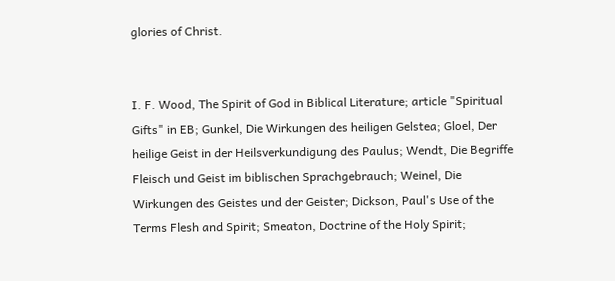glories of Christ.


I. F. Wood, The Spirit of God in Biblical Literature; article "Spiritual Gifts" in EB; Gunkel, Die Wirkungen des heiligen Gelstea; Gloel, Der heilige Geist in der Heilsverkundigung des Paulus; Wendt, Die Begriffe Fleisch und Geist im biblischen Sprachgebrauch; Weinel, Die Wirkungen des Geistes und der Geister; Dickson, Paul's Use of the Terms Flesh and Spirit; Smeaton, Doctrine of the Holy Spirit;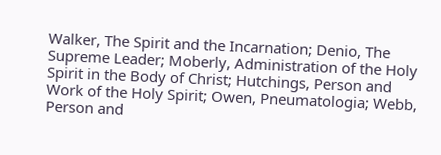Walker, The Spirit and the Incarnation; Denio, The Supreme Leader; Moberly, Administration of the Holy Spirit in the Body of Christ; Hutchings, Person and Work of the Holy Spirit; Owen, Pneumatologia; Webb, Person and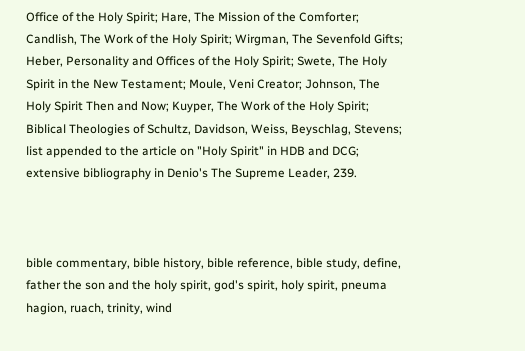Office of the Holy Spirit; Hare, The Mission of the Comforter; Candlish, The Work of the Holy Spirit; Wirgman, The Sevenfold Gifts; Heber, Personality and Offices of the Holy Spirit; Swete, The Holy Spirit in the New Testament; Moule, Veni Creator; Johnson, The Holy Spirit Then and Now; Kuyper, The Work of the Holy Spirit; Biblical Theologies of Schultz, Davidson, Weiss, Beyschlag, Stevens; list appended to the article on "Holy Spirit" in HDB and DCG; extensive bibliography in Denio's The Supreme Leader, 239.



bible commentary, bible history, bible reference, bible study, define, father the son and the holy spirit, god's spirit, holy spirit, pneuma hagion, ruach, trinity, wind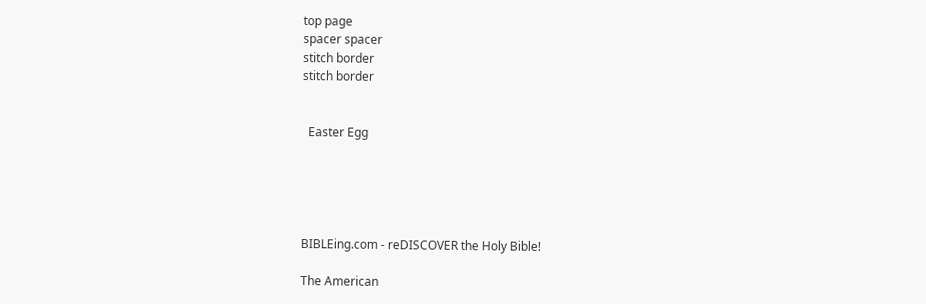top page
spacer spacer
stitch border
stitch border


  Easter Egg





BIBLEing.com - reDISCOVER the Holy Bible!

The American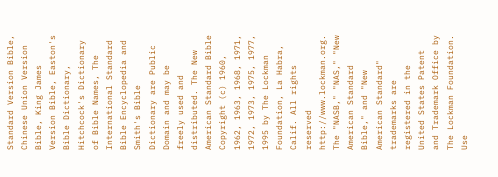Standard Version Bible, Chinese Union Version Bible, King James Version Bible, Easton's Bible Dictionary, Hitchcock's Dictionary of Bible Names, The International Standard Bible Encyclopedia and Smith's Bible Dictionary are Public Domain and may be freely used and distributed. The New American Standard Bible Copyright (c) 1960, 1962, 1963, 1968, 1971, 1972, 1973, 1975, 1977, 1995 by The Lockman Foundation, La Habra, Calif. All rights reserved http://www.lockman.org. The "NASB," "NAS," "New American Standard Bible," and "New American Standard" trademarks are registered in the United States Patent and Trademark Office by The Lockman Foundation. Use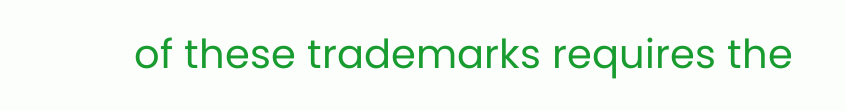of these trademarks requires the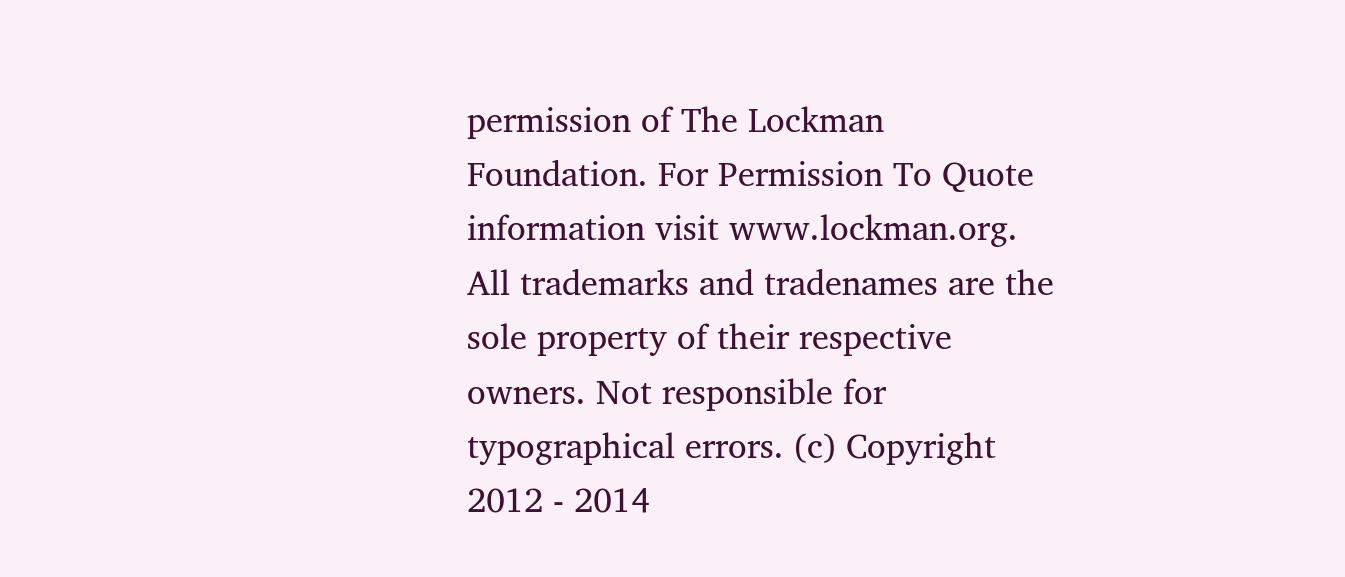permission of The Lockman Foundation. For Permission To Quote information visit www.lockman.org.  All trademarks and tradenames are the sole property of their respective owners. Not responsible for typographical errors. (c) Copyright 2012 - 2014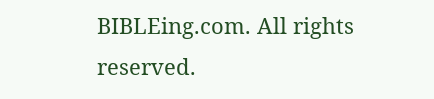BIBLEing.com. All rights reserved.